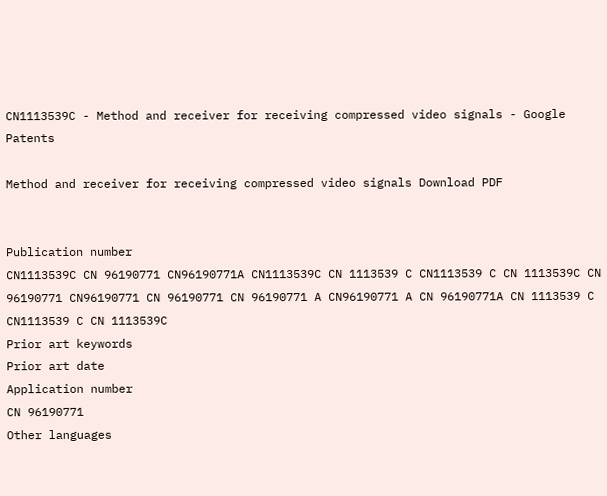CN1113539C - Method and receiver for receiving compressed video signals - Google Patents

Method and receiver for receiving compressed video signals Download PDF


Publication number
CN1113539C CN 96190771 CN96190771A CN1113539C CN 1113539 C CN1113539 C CN 1113539C CN 96190771 CN96190771 CN 96190771 CN 96190771 A CN96190771 A CN 96190771A CN 1113539 C CN1113539 C CN 1113539C
Prior art keywords
Prior art date
Application number
CN 96190771
Other languages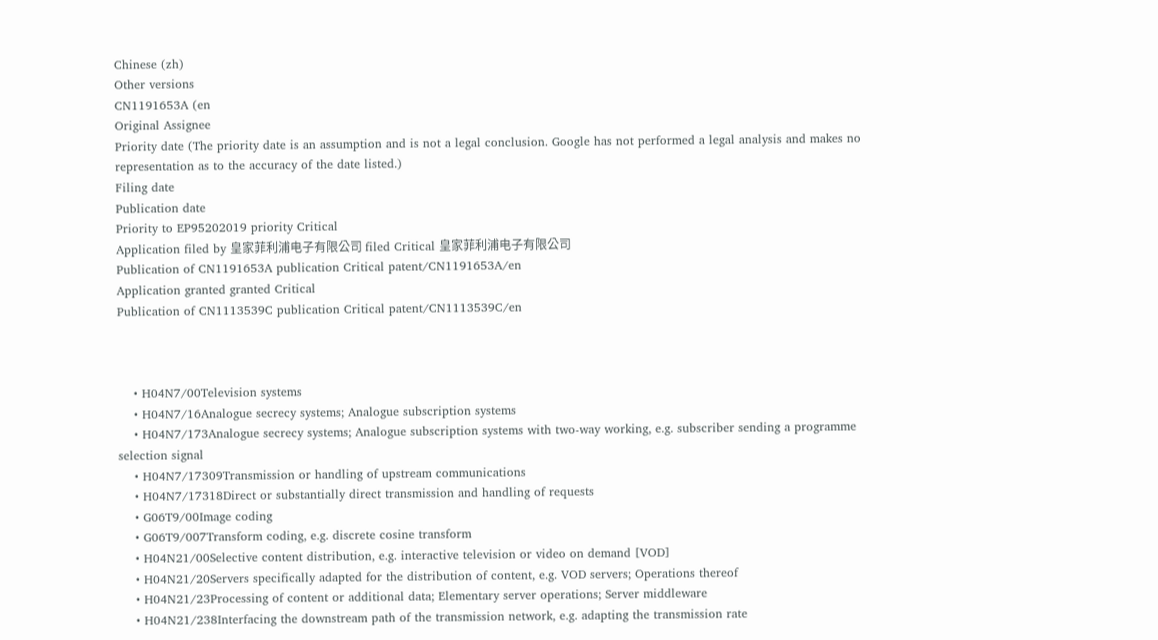Chinese (zh)
Other versions
CN1191653A (en
Original Assignee
Priority date (The priority date is an assumption and is not a legal conclusion. Google has not performed a legal analysis and makes no representation as to the accuracy of the date listed.)
Filing date
Publication date
Priority to EP95202019 priority Critical
Application filed by 皇家菲利浦电子有限公司 filed Critical 皇家菲利浦电子有限公司
Publication of CN1191653A publication Critical patent/CN1191653A/en
Application granted granted Critical
Publication of CN1113539C publication Critical patent/CN1113539C/en



    • H04N7/00Television systems
    • H04N7/16Analogue secrecy systems; Analogue subscription systems
    • H04N7/173Analogue secrecy systems; Analogue subscription systems with two-way working, e.g. subscriber sending a programme selection signal
    • H04N7/17309Transmission or handling of upstream communications
    • H04N7/17318Direct or substantially direct transmission and handling of requests
    • G06T9/00Image coding
    • G06T9/007Transform coding, e.g. discrete cosine transform
    • H04N21/00Selective content distribution, e.g. interactive television or video on demand [VOD]
    • H04N21/20Servers specifically adapted for the distribution of content, e.g. VOD servers; Operations thereof
    • H04N21/23Processing of content or additional data; Elementary server operations; Server middleware
    • H04N21/238Interfacing the downstream path of the transmission network, e.g. adapting the transmission rate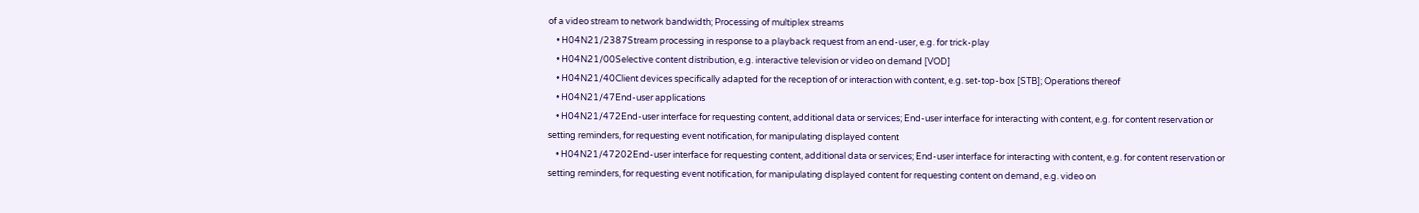of a video stream to network bandwidth; Processing of multiplex streams
    • H04N21/2387Stream processing in response to a playback request from an end-user, e.g. for trick-play
    • H04N21/00Selective content distribution, e.g. interactive television or video on demand [VOD]
    • H04N21/40Client devices specifically adapted for the reception of or interaction with content, e.g. set-top-box [STB]; Operations thereof
    • H04N21/47End-user applications
    • H04N21/472End-user interface for requesting content, additional data or services; End-user interface for interacting with content, e.g. for content reservation or setting reminders, for requesting event notification, for manipulating displayed content
    • H04N21/47202End-user interface for requesting content, additional data or services; End-user interface for interacting with content, e.g. for content reservation or setting reminders, for requesting event notification, for manipulating displayed content for requesting content on demand, e.g. video on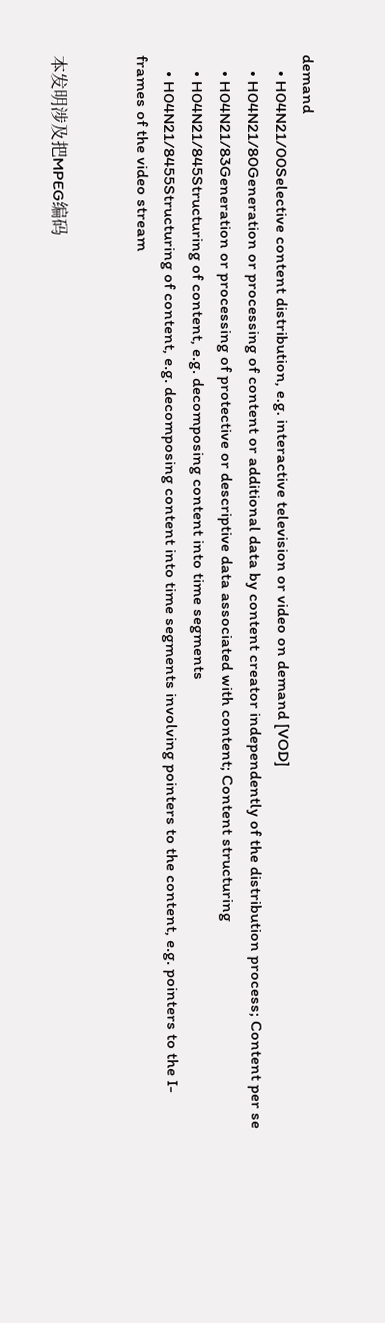demand
    • H04N21/00Selective content distribution, e.g. interactive television or video on demand [VOD]
    • H04N21/80Generation or processing of content or additional data by content creator independently of the distribution process; Content per se
    • H04N21/83Generation or processing of protective or descriptive data associated with content; Content structuring
    • H04N21/845Structuring of content, e.g. decomposing content into time segments
    • H04N21/8455Structuring of content, e.g. decomposing content into time segments involving pointers to the content, e.g. pointers to the I-frames of the video stream


本发明涉及把MPEG编码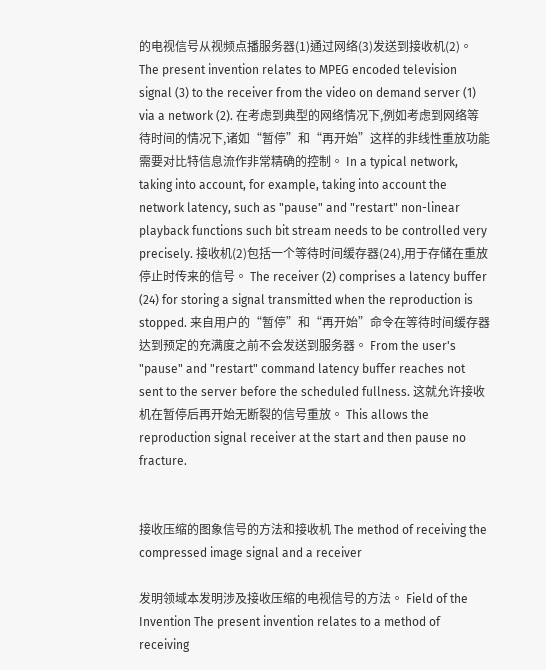的电视信号从视频点播服务器(1)通过网络(3)发送到接收机(2)。 The present invention relates to MPEG encoded television signal (3) to the receiver from the video on demand server (1) via a network (2). 在考虑到典型的网络情况下,例如考虑到网络等待时间的情况下,诸如“暂停”和“再开始”这样的非线性重放功能需要对比特信息流作非常精确的控制。 In a typical network, taking into account, for example, taking into account the network latency, such as "pause" and "restart" non-linear playback functions such bit stream needs to be controlled very precisely. 接收机(2)包括一个等待时间缓存器(24),用于存储在重放停止时传来的信号。 The receiver (2) comprises a latency buffer (24) for storing a signal transmitted when the reproduction is stopped. 来自用户的“暂停”和“再开始”命令在等待时间缓存器达到预定的充满度之前不会发送到服务器。 From the user's "pause" and "restart" command latency buffer reaches not sent to the server before the scheduled fullness. 这就允许接收机在暂停后再开始无断裂的信号重放。 This allows the reproduction signal receiver at the start and then pause no fracture.


接收压缩的图象信号的方法和接收机 The method of receiving the compressed image signal and a receiver

发明领域本发明涉及接收压缩的电视信号的方法。 Field of the Invention The present invention relates to a method of receiving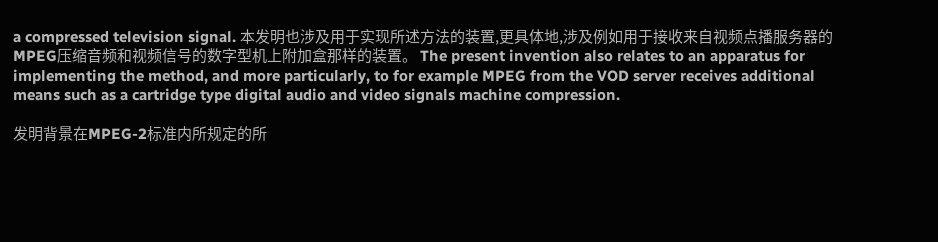a compressed television signal. 本发明也涉及用于实现所述方法的装置,更具体地,涉及例如用于接收来自视频点播服务器的MPEG压缩音频和视频信号的数字型机上附加盒那样的装置。 The present invention also relates to an apparatus for implementing the method, and more particularly, to for example MPEG from the VOD server receives additional means such as a cartridge type digital audio and video signals machine compression.

发明背景在MPEG-2标准内所规定的所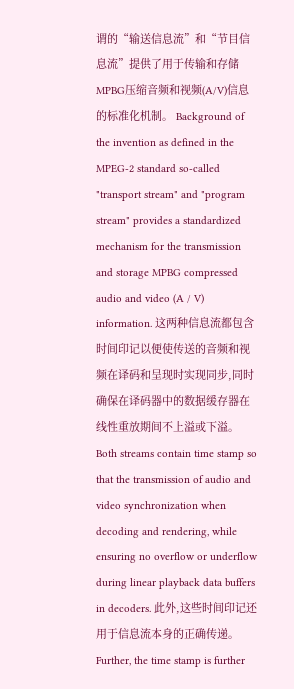谓的“输送信息流”和“节目信息流”提供了用于传输和存储MPBG压缩音频和视频(A/V)信息的标准化机制。 Background of the invention as defined in the MPEG-2 standard so-called "transport stream" and "program stream" provides a standardized mechanism for the transmission and storage MPBG compressed audio and video (A / V) information. 这两种信息流都包含时间印记以便使传送的音频和视频在译码和呈现时实现同步,同时确保在译码器中的数据缓存器在线性重放期间不上溢或下溢。 Both streams contain time stamp so that the transmission of audio and video synchronization when decoding and rendering, while ensuring no overflow or underflow during linear playback data buffers in decoders. 此外,这些时间印记还用于信息流本身的正确传递。 Further, the time stamp is further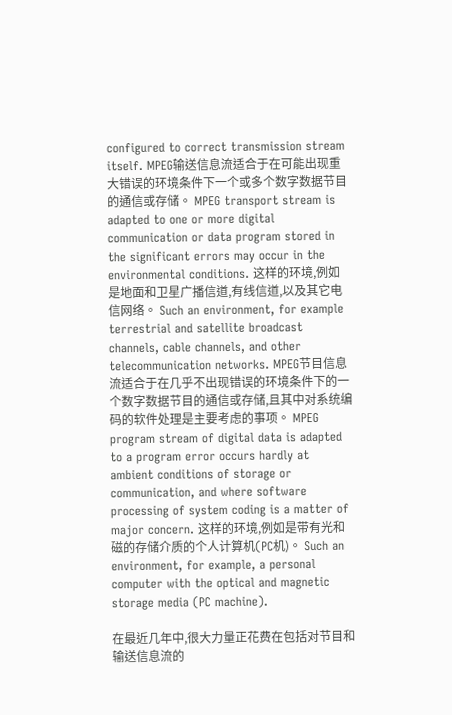configured to correct transmission stream itself. MPEG输送信息流适合于在可能出现重大错误的环境条件下一个或多个数字数据节目的通信或存储。 MPEG transport stream is adapted to one or more digital communication or data program stored in the significant errors may occur in the environmental conditions. 这样的环境,例如是地面和卫星广播信道,有线信道,以及其它电信网络。 Such an environment, for example terrestrial and satellite broadcast channels, cable channels, and other telecommunication networks. MPEG节目信息流适合于在几乎不出现错误的环境条件下的一个数字数据节目的通信或存储,且其中对系统编码的软件处理是主要考虑的事项。 MPEG program stream of digital data is adapted to a program error occurs hardly at ambient conditions of storage or communication, and where software processing of system coding is a matter of major concern. 这样的环境,例如是带有光和磁的存储介质的个人计算机(PC机)。 Such an environment, for example, a personal computer with the optical and magnetic storage media (PC machine).

在最近几年中,很大力量正花费在包括对节目和输送信息流的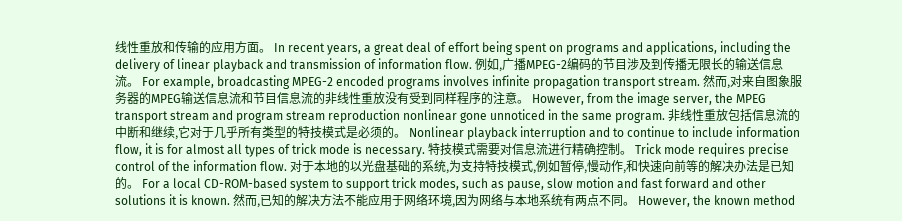线性重放和传输的应用方面。 In recent years, a great deal of effort being spent on programs and applications, including the delivery of linear playback and transmission of information flow. 例如,广播MPEG-2编码的节目涉及到传播无限长的输送信息流。 For example, broadcasting MPEG-2 encoded programs involves infinite propagation transport stream. 然而,对来自图象服务器的MPEG输送信息流和节目信息流的非线性重放没有受到同样程序的注意。 However, from the image server, the MPEG transport stream and program stream reproduction nonlinear gone unnoticed in the same program. 非线性重放包括信息流的中断和继续,它对于几乎所有类型的特技模式是必须的。 Nonlinear playback interruption and to continue to include information flow, it is for almost all types of trick mode is necessary. 特技模式需要对信息流进行精确控制。 Trick mode requires precise control of the information flow. 对于本地的以光盘基础的系统,为支持特技模式,例如暂停,慢动作,和快速向前等的解决办法是已知的。 For a local CD-ROM-based system to support trick modes, such as pause, slow motion and fast forward and other solutions it is known. 然而,已知的解决方法不能应用于网络环境,因为网络与本地系统有两点不同。 However, the known method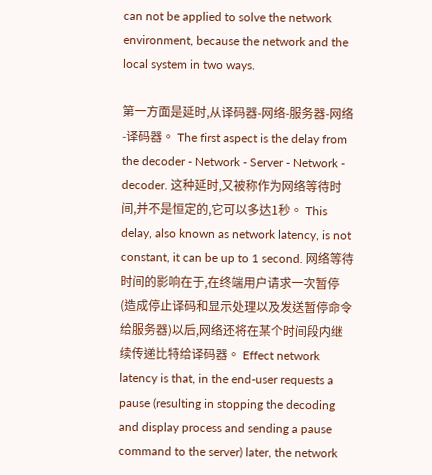can not be applied to solve the network environment, because the network and the local system in two ways.

第一方面是延时,从译码器-网络-服务器-网络-译码器。 The first aspect is the delay from the decoder - Network - Server - Network - decoder. 这种延时,又被称作为网络等待时间,并不是恒定的,它可以多达1秒。 This delay, also known as network latency, is not constant, it can be up to 1 second. 网络等待时间的影响在于,在终端用户请求一次暂停(造成停止译码和显示处理以及发送暂停命令给服务器)以后,网络还将在某个时间段内继续传递比特给译码器。 Effect network latency is that, in the end-user requests a pause (resulting in stopping the decoding and display process and sending a pause command to the server) later, the network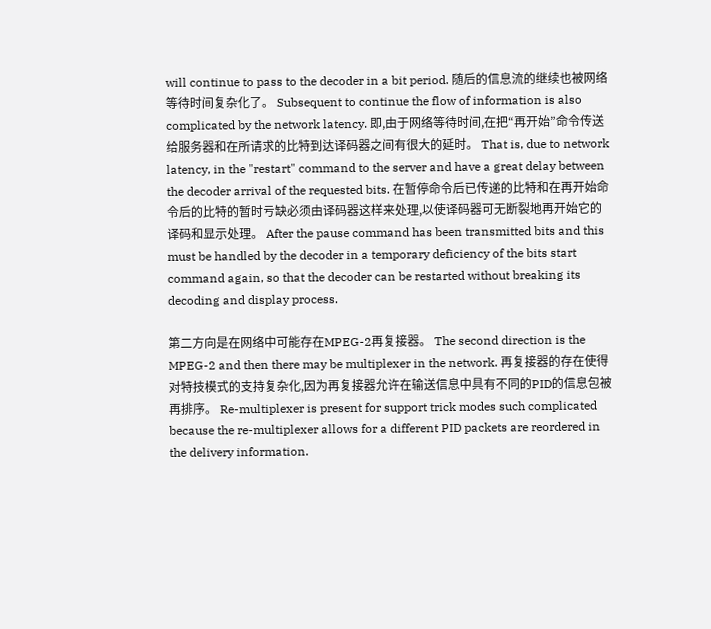will continue to pass to the decoder in a bit period. 随后的信息流的继续也被网络等待时间复杂化了。 Subsequent to continue the flow of information is also complicated by the network latency. 即,由于网络等待时间,在把“再开始”命令传送给服务器和在所请求的比特到达译码器之间有很大的延时。 That is, due to network latency, in the "restart" command to the server and have a great delay between the decoder arrival of the requested bits. 在暂停命令后已传递的比特和在再开始命令后的比特的暂时亏缺必须由译码器这样来处理,以使译码器可无断裂地再开始它的译码和显示处理。 After the pause command has been transmitted bits and this must be handled by the decoder in a temporary deficiency of the bits start command again, so that the decoder can be restarted without breaking its decoding and display process.

第二方向是在网络中可能存在MPEG-2再复接器。 The second direction is the MPEG-2 and then there may be multiplexer in the network. 再复接器的存在使得对特技模式的支持复杂化,因为再复接器允许在输送信息中具有不同的PID的信息包被再排序。 Re-multiplexer is present for support trick modes such complicated because the re-multiplexer allows for a different PID packets are reordered in the delivery information.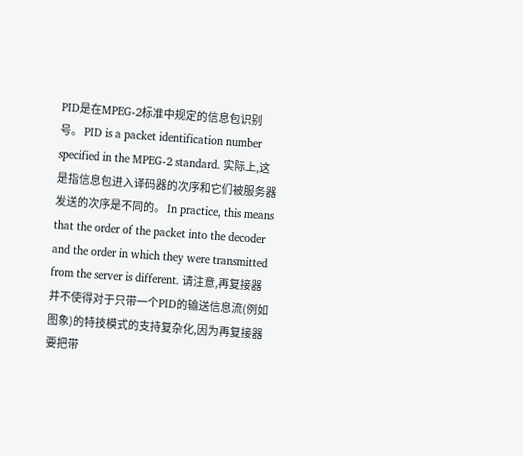PID是在MPEG-2标准中规定的信息包识别号。 PID is a packet identification number specified in the MPEG-2 standard. 实际上,这是指信息包进入译码器的次序和它们被服务器发送的次序是不同的。 In practice, this means that the order of the packet into the decoder and the order in which they were transmitted from the server is different. 请注意,再复接器并不使得对于只带一个PID的输送信息流(例如图象)的特技模式的支持复杂化,因为再复接器要把带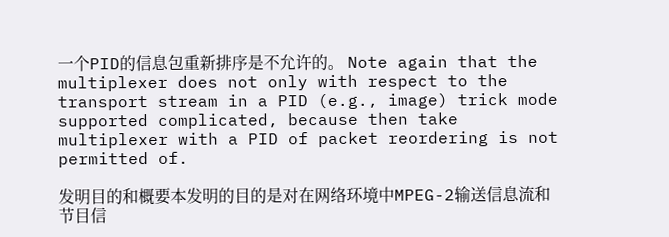一个PID的信息包重新排序是不允许的。 Note again that the multiplexer does not only with respect to the transport stream in a PID (e.g., image) trick mode supported complicated, because then take multiplexer with a PID of packet reordering is not permitted of.

发明目的和概要本发明的目的是对在网络环境中MPEG-2输送信息流和节目信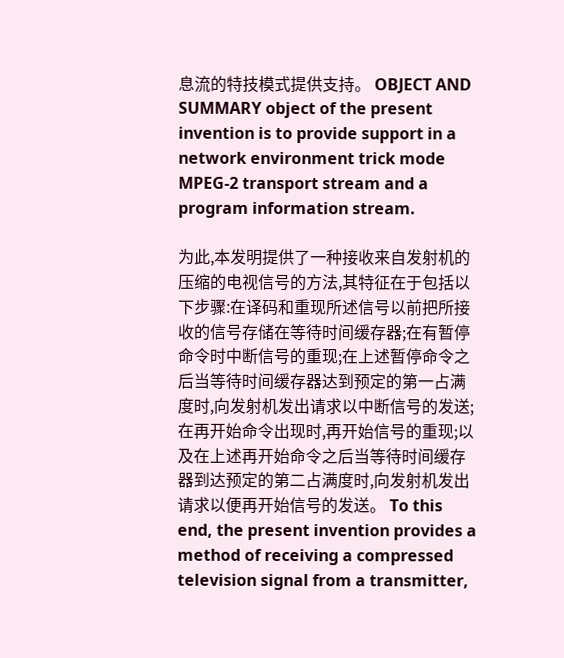息流的特技模式提供支持。 OBJECT AND SUMMARY object of the present invention is to provide support in a network environment trick mode MPEG-2 transport stream and a program information stream.

为此,本发明提供了一种接收来自发射机的压缩的电视信号的方法,其特征在于包括以下步骤:在译码和重现所述信号以前把所接收的信号存储在等待时间缓存器;在有暂停命令时中断信号的重现;在上述暂停命令之后当等待时间缓存器达到预定的第一占满度时,向发射机发出请求以中断信号的发送;在再开始命令出现时,再开始信号的重现;以及在上述再开始命令之后当等待时间缓存器到达预定的第二占满度时,向发射机发出请求以便再开始信号的发送。 To this end, the present invention provides a method of receiving a compressed television signal from a transmitter,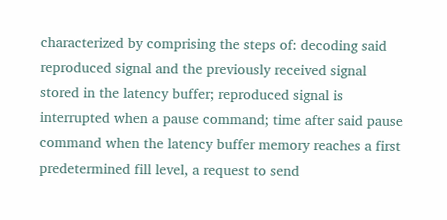characterized by comprising the steps of: decoding said reproduced signal and the previously received signal stored in the latency buffer; reproduced signal is interrupted when a pause command; time after said pause command when the latency buffer memory reaches a first predetermined fill level, a request to send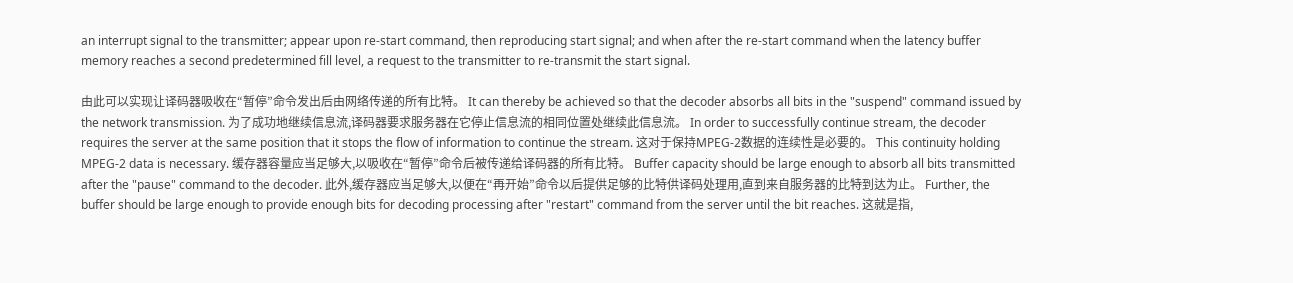an interrupt signal to the transmitter; appear upon re-start command, then reproducing start signal; and when after the re-start command when the latency buffer memory reaches a second predetermined fill level, a request to the transmitter to re-transmit the start signal.

由此可以实现让译码器吸收在“暂停”命令发出后由网络传递的所有比特。 It can thereby be achieved so that the decoder absorbs all bits in the "suspend" command issued by the network transmission. 为了成功地继续信息流,译码器要求服务器在它停止信息流的相同位置处继续此信息流。 In order to successfully continue stream, the decoder requires the server at the same position that it stops the flow of information to continue the stream. 这对于保持MPEG-2数据的连续性是必要的。 This continuity holding MPEG-2 data is necessary. 缓存器容量应当足够大,以吸收在“暂停”命令后被传递给译码器的所有比特。 Buffer capacity should be large enough to absorb all bits transmitted after the "pause" command to the decoder. 此外,缓存器应当足够大,以便在“再开始”命令以后提供足够的比特供译码处理用,直到来自服务器的比特到达为止。 Further, the buffer should be large enough to provide enough bits for decoding processing after "restart" command from the server until the bit reaches. 这就是指,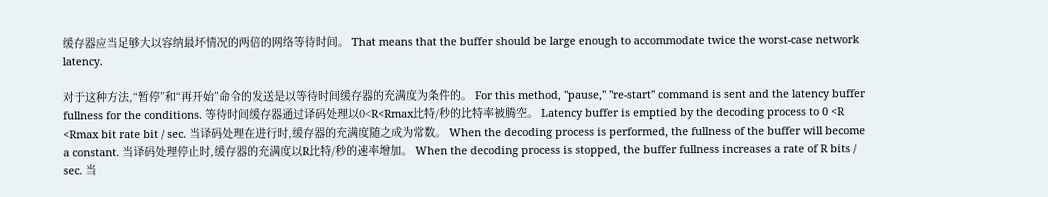缓存器应当足够大以容纳最坏情况的两倍的网络等待时间。 That means that the buffer should be large enough to accommodate twice the worst-case network latency.

对于这种方法,“暂停”和“再开始”命令的发送是以等待时间缓存器的充满度为条件的。 For this method, "pause," "re-start" command is sent and the latency buffer fullness for the conditions. 等待时间缓存器通过译码处理以0<R<Rmax比特/秒的比特率被腾空。 Latency buffer is emptied by the decoding process to 0 <R <Rmax bit rate bit / sec. 当译码处理在进行时,缓存器的充满度随之成为常数。 When the decoding process is performed, the fullness of the buffer will become a constant. 当译码处理停止时,缓存器的充满度以R比特/秒的速率增加。 When the decoding process is stopped, the buffer fullness increases a rate of R bits / sec. 当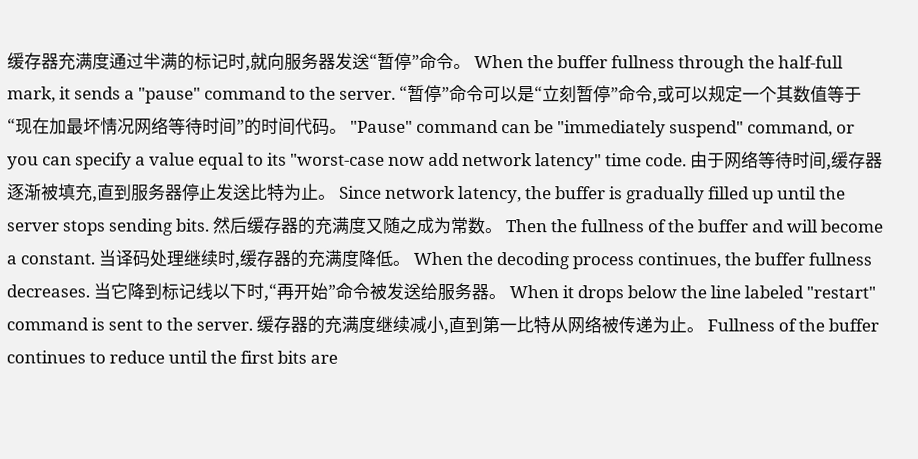缓存器充满度通过半满的标记时,就向服务器发送“暂停”命令。 When the buffer fullness through the half-full mark, it sends a "pause" command to the server. “暂停”命令可以是“立刻暂停”命令,或可以规定一个其数值等于“现在加最坏情况网络等待时间”的时间代码。 "Pause" command can be "immediately suspend" command, or you can specify a value equal to its "worst-case now add network latency" time code. 由于网络等待时间,缓存器逐渐被填充,直到服务器停止发送比特为止。 Since network latency, the buffer is gradually filled up until the server stops sending bits. 然后缓存器的充满度又随之成为常数。 Then the fullness of the buffer and will become a constant. 当译码处理继续时,缓存器的充满度降低。 When the decoding process continues, the buffer fullness decreases. 当它降到标记线以下时,“再开始”命令被发送给服务器。 When it drops below the line labeled "restart" command is sent to the server. 缓存器的充满度继续减小,直到第一比特从网络被传递为止。 Fullness of the buffer continues to reduce until the first bits are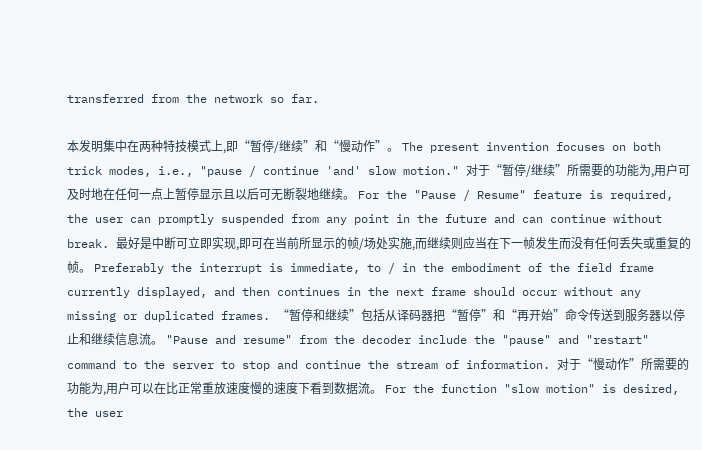transferred from the network so far.

本发明集中在两种特技模式上,即“暂停/继续”和“慢动作”。 The present invention focuses on both trick modes, i.e., "pause / continue 'and' slow motion." 对于“暂停/继续”所需要的功能为,用户可及时地在任何一点上暂停显示且以后可无断裂地继续。 For the "Pause / Resume" feature is required, the user can promptly suspended from any point in the future and can continue without break. 最好是中断可立即实现,即可在当前所显示的帧/场处实施,而继续则应当在下一帧发生而没有任何丢失或重复的帧。 Preferably the interrupt is immediate, to / in the embodiment of the field frame currently displayed, and then continues in the next frame should occur without any missing or duplicated frames. “暂停和继续”包括从译码器把“暂停”和“再开始”命令传送到服务器以停止和继续信息流。 "Pause and resume" from the decoder include the "pause" and "restart" command to the server to stop and continue the stream of information. 对于“慢动作”所需要的功能为,用户可以在比正常重放速度慢的速度下看到数据流。 For the function "slow motion" is desired, the user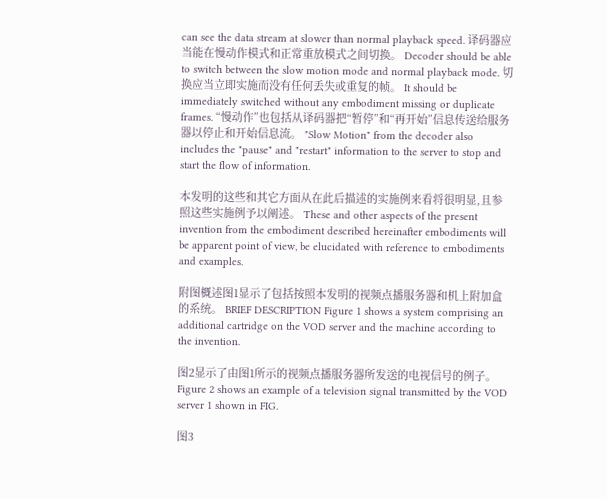can see the data stream at slower than normal playback speed. 译码器应当能在慢动作模式和正常重放模式之间切换。 Decoder should be able to switch between the slow motion mode and normal playback mode. 切换应当立即实施而没有任何丢失或重复的帧。 It should be immediately switched without any embodiment missing or duplicate frames. “慢动作”也包括从译码器把“暂停”和“再开始”信息传送给服务器以停止和开始信息流。 "Slow Motion" from the decoder also includes the "pause" and "restart" information to the server to stop and start the flow of information.

本发明的这些和其它方面从在此后描述的实施例来看将很明显,且参照这些实施例予以阐述。 These and other aspects of the present invention from the embodiment described hereinafter embodiments will be apparent point of view, be elucidated with reference to embodiments and examples.

附图概述图1显示了包括按照本发明的视频点播服务器和机上附加盒的系统。 BRIEF DESCRIPTION Figure 1 shows a system comprising an additional cartridge on the VOD server and the machine according to the invention.

图2显示了由图1所示的视频点播服务器所发送的电视信号的例子。 Figure 2 shows an example of a television signal transmitted by the VOD server 1 shown in FIG.

图3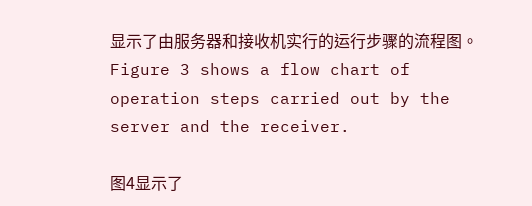显示了由服务器和接收机实行的运行步骤的流程图。 Figure 3 shows a flow chart of operation steps carried out by the server and the receiver.

图4显示了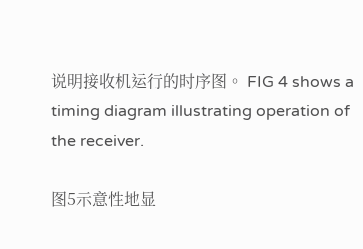说明接收机运行的时序图。 FIG 4 shows a timing diagram illustrating operation of the receiver.

图5示意性地显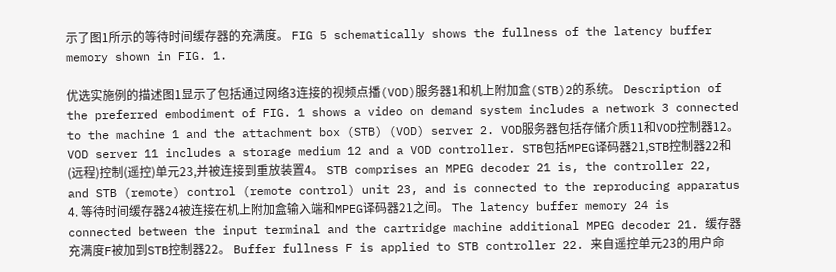示了图1所示的等待时间缓存器的充满度。 FIG 5 schematically shows the fullness of the latency buffer memory shown in FIG. 1.

优选实施例的描述图1显示了包括通过网络3连接的视频点播(VOD)服务器1和机上附加盒(STB)2的系统。 Description of the preferred embodiment of FIG. 1 shows a video on demand system includes a network 3 connected to the machine 1 and the attachment box (STB) (VOD) server 2. VOD服务器包括存储介质11和VOD控制器12。 VOD server 11 includes a storage medium 12 and a VOD controller. STB包括MPEG译码器21,STB控制器22和(远程)控制(遥控)单元23,并被连接到重放装置4。 STB comprises an MPEG decoder 21 is, the controller 22, and STB (remote) control (remote control) unit 23, and is connected to the reproducing apparatus 4. 等待时间缓存器24被连接在机上附加盒输入端和MPEG译码器21之间。 The latency buffer memory 24 is connected between the input terminal and the cartridge machine additional MPEG decoder 21. 缓存器充满度F被加到STB控制器22。 Buffer fullness F is applied to STB controller 22. 来自遥控单元23的用户命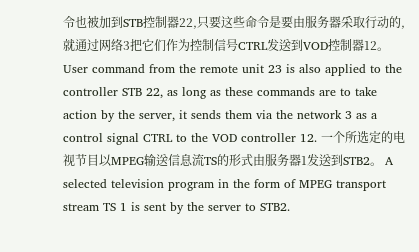令也被加到STB控制器22,只要这些命令是要由服务器采取行动的,就通过网络3把它们作为控制信号CTRL发送到VOD控制器12。 User command from the remote unit 23 is also applied to the controller STB 22, as long as these commands are to take action by the server, it sends them via the network 3 as a control signal CTRL to the VOD controller 12. 一个所选定的电视节目以MPEG输送信息流TS的形式由服务器1发送到STB2。 A selected television program in the form of MPEG transport stream TS 1 is sent by the server to STB2.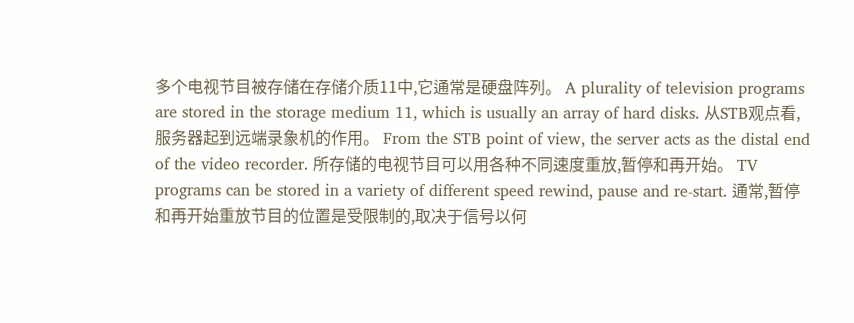多个电视节目被存储在存储介质11中,它通常是硬盘阵列。 A plurality of television programs are stored in the storage medium 11, which is usually an array of hard disks. 从STB观点看,服务器起到远端录象机的作用。 From the STB point of view, the server acts as the distal end of the video recorder. 所存储的电视节目可以用各种不同速度重放,暂停和再开始。 TV programs can be stored in a variety of different speed rewind, pause and re-start. 通常,暂停和再开始重放节目的位置是受限制的,取决于信号以何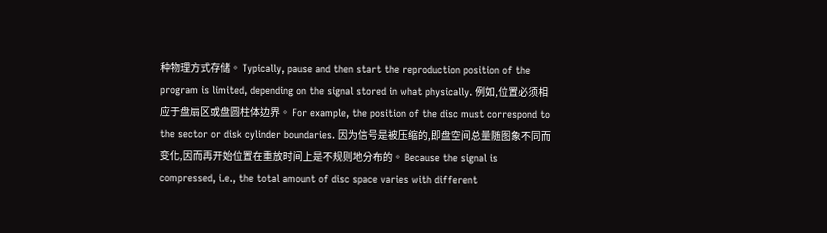种物理方式存储。 Typically, pause and then start the reproduction position of the program is limited, depending on the signal stored in what physically. 例如,位置必须相应于盘扇区或盘圆柱体边界。 For example, the position of the disc must correspond to the sector or disk cylinder boundaries. 因为信号是被压缩的,即盘空间总量随图象不同而变化,因而再开始位置在重放时间上是不规则地分布的。 Because the signal is compressed, i.e., the total amount of disc space varies with different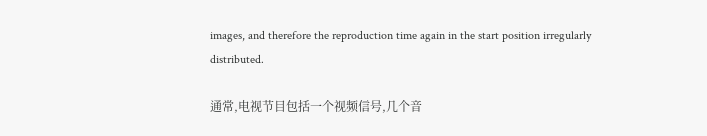images, and therefore the reproduction time again in the start position irregularly distributed.

通常,电视节目包括一个视频信号,几个音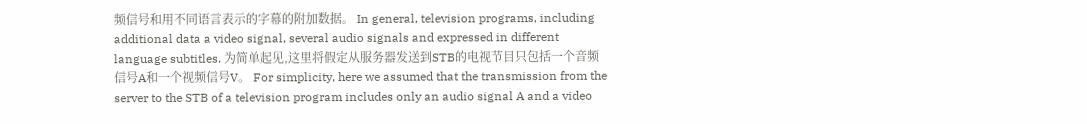频信号和用不同语言表示的字幕的附加数据。 In general, television programs, including additional data a video signal, several audio signals and expressed in different language subtitles. 为简单起见,这里将假定从服务器发送到STB的电视节目只包括一个音频信号A和一个视频信号V。 For simplicity, here we assumed that the transmission from the server to the STB of a television program includes only an audio signal A and a video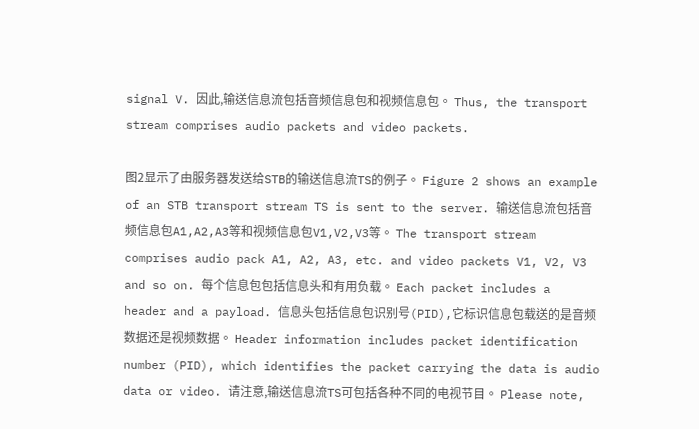signal V. 因此,输送信息流包括音频信息包和视频信息包。 Thus, the transport stream comprises audio packets and video packets.

图2显示了由服务器发送给STB的输送信息流TS的例子。 Figure 2 shows an example of an STB transport stream TS is sent to the server. 输送信息流包括音频信息包A1,A2,A3等和视频信息包V1,V2,V3等。 The transport stream comprises audio pack A1, A2, A3, etc. and video packets V1, V2, V3 and so on. 每个信息包包括信息头和有用负载。 Each packet includes a header and a payload. 信息头包括信息包识别号(PID),它标识信息包载送的是音频数据还是视频数据。 Header information includes packet identification number (PID), which identifies the packet carrying the data is audio data or video. 请注意,输送信息流TS可包括各种不同的电视节目。 Please note,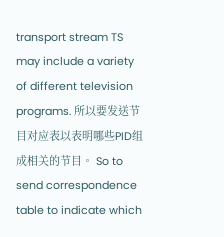transport stream TS may include a variety of different television programs. 所以要发送节目对应表以表明哪些PID组成相关的节目。 So to send correspondence table to indicate which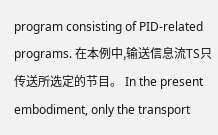program consisting of PID-related programs. 在本例中,输送信息流TS只传送所选定的节目。 In the present embodiment, only the transport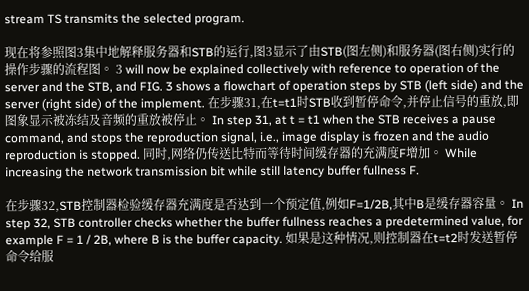stream TS transmits the selected program.

现在将参照图3集中地解释服务器和STB的运行,图3显示了由STB(图左侧)和服务器(图右侧)实行的操作步骤的流程图。 3 will now be explained collectively with reference to operation of the server and the STB, and FIG. 3 shows a flowchart of operation steps by STB (left side) and the server (right side) of the implement. 在步骤31,在t=t1时STB收到暂停命令,并停止信号的重放,即图象显示被冻结及音频的重放被停止。 In step 31, at t = t1 when the STB receives a pause command, and stops the reproduction signal, i.e., image display is frozen and the audio reproduction is stopped. 同时,网络仍传送比特而等待时间缓存器的充满度F增加。 While increasing the network transmission bit while still latency buffer fullness F.

在步骤32,STB控制器检验缓存器充满度是否达到一个预定值,例如F=1/2B,其中B是缓存器容量。 In step 32, STB controller checks whether the buffer fullness reaches a predetermined value, for example F = 1 / 2B, where B is the buffer capacity. 如果是这种情况,则控制器在t=t2时发送暂停命令给服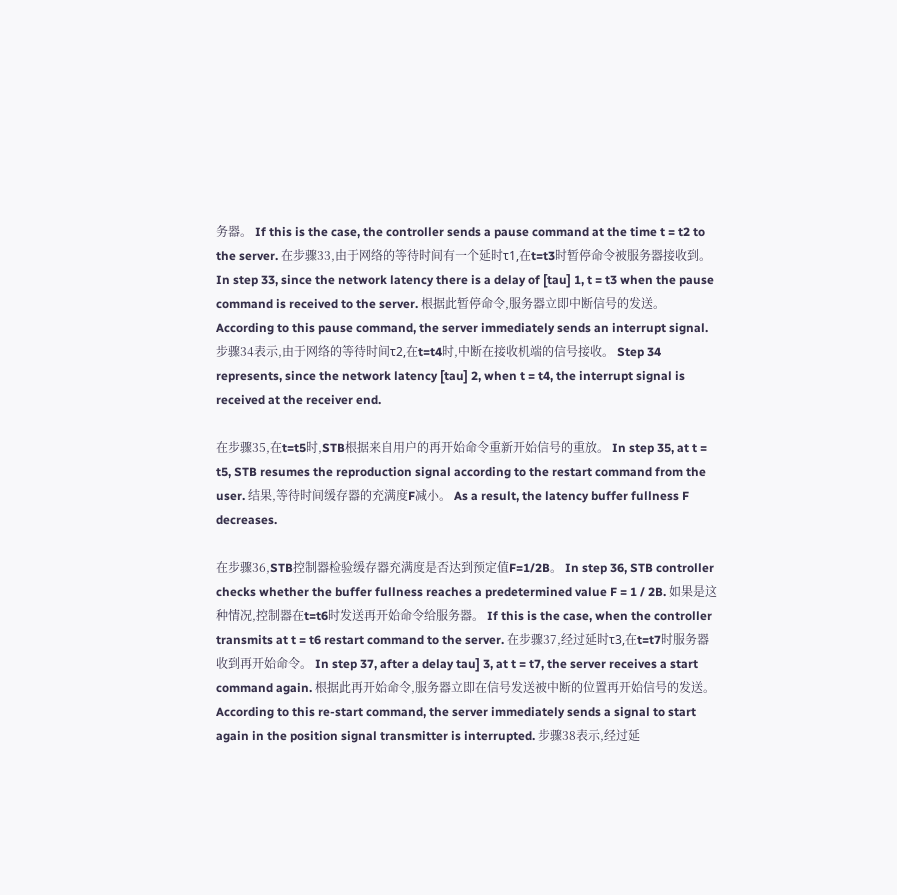务器。 If this is the case, the controller sends a pause command at the time t = t2 to the server. 在步骤33,由于网络的等待时间有一个延时τ1,在t=t3时暂停命令被服务器接收到。 In step 33, since the network latency there is a delay of [tau] 1, t = t3 when the pause command is received to the server. 根据此暂停命令,服务器立即中断信号的发送。 According to this pause command, the server immediately sends an interrupt signal. 步骤34表示,由于网络的等待时间τ2,在t=t4时,中断在接收机端的信号接收。 Step 34 represents, since the network latency [tau] 2, when t = t4, the interrupt signal is received at the receiver end.

在步骤35,在t=t5时,STB根据来自用户的再开始命令重新开始信号的重放。 In step 35, at t = t5, STB resumes the reproduction signal according to the restart command from the user. 结果,等待时间缓存器的充满度F减小。 As a result, the latency buffer fullness F decreases.

在步骤36,STB控制器检验缓存器充满度是否达到预定值F=1/2B。 In step 36, STB controller checks whether the buffer fullness reaches a predetermined value F = 1 / 2B. 如果是这种情况,控制器在t=t6时发送再开始命令给服务器。 If this is the case, when the controller transmits at t = t6 restart command to the server. 在步骤37,经过延时τ3,在t=t7时服务器收到再开始命令。 In step 37, after a delay tau] 3, at t = t7, the server receives a start command again. 根据此再开始命令,服务器立即在信号发送被中断的位置再开始信号的发送。 According to this re-start command, the server immediately sends a signal to start again in the position signal transmitter is interrupted. 步骤38表示,经过延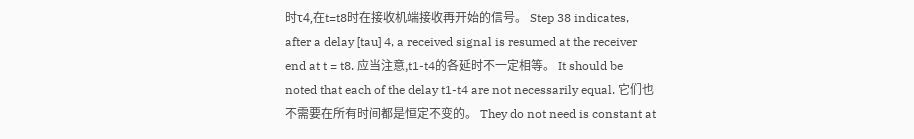时τ4,在t=t8时在接收机端接收再开始的信号。 Step 38 indicates, after a delay [tau] 4, a received signal is resumed at the receiver end at t = t8. 应当注意,t1-t4的各延时不一定相等。 It should be noted that each of the delay t1-t4 are not necessarily equal. 它们也不需要在所有时间都是恒定不变的。 They do not need is constant at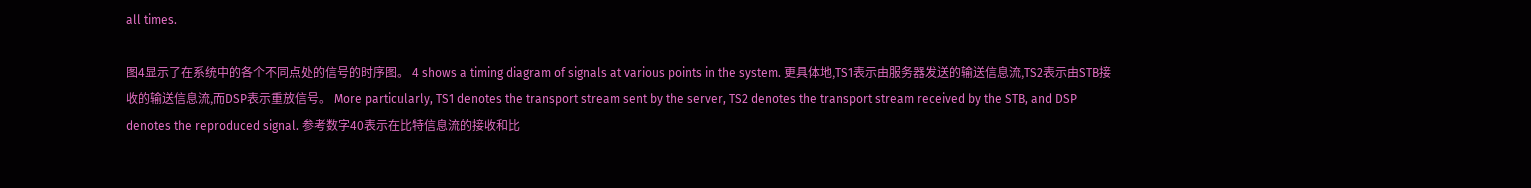all times.

图4显示了在系统中的各个不同点处的信号的时序图。 4 shows a timing diagram of signals at various points in the system. 更具体地,TS1表示由服务器发送的输送信息流,TS2表示由STB接收的输送信息流,而DSP表示重放信号。 More particularly, TS1 denotes the transport stream sent by the server, TS2 denotes the transport stream received by the STB, and DSP denotes the reproduced signal. 参考数字40表示在比特信息流的接收和比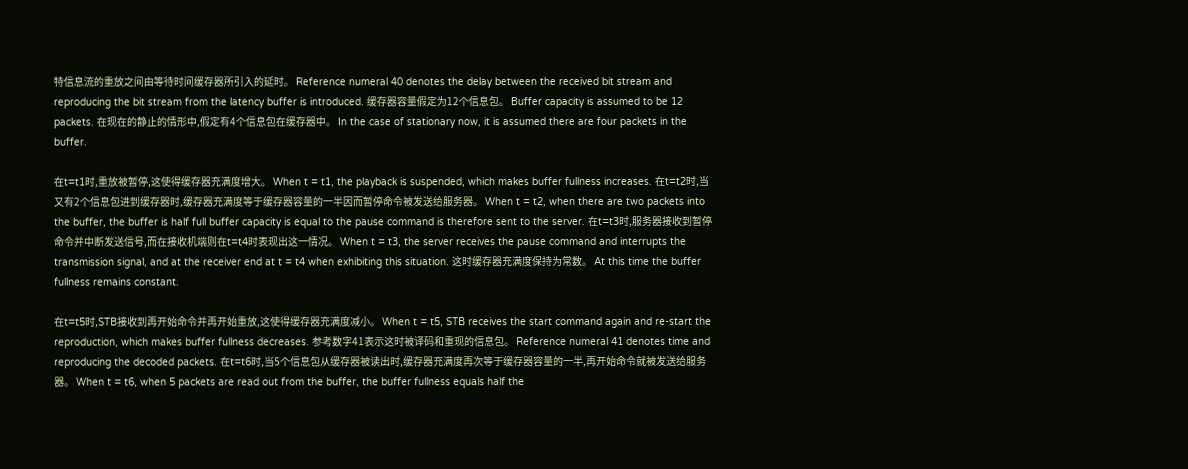特信息流的重放之间由等待时间缓存器所引入的延时。 Reference numeral 40 denotes the delay between the received bit stream and reproducing the bit stream from the latency buffer is introduced. 缓存器容量假定为12个信息包。 Buffer capacity is assumed to be 12 packets. 在现在的静止的情形中,假定有4个信息包在缓存器中。 In the case of stationary now, it is assumed there are four packets in the buffer.

在t=t1时,重放被暂停,这使得缓存器充满度增大。 When t = t1, the playback is suspended, which makes buffer fullness increases. 在t=t2时,当又有2个信息包进到缓存器时,缓存器充满度等于缓存器容量的一半因而暂停命令被发送给服务器。 When t = t2, when there are two packets into the buffer, the buffer is half full buffer capacity is equal to the pause command is therefore sent to the server. 在t=t3时,服务器接收到暂停命令并中断发送信号,而在接收机端则在t=t4时表现出这一情况。 When t = t3, the server receives the pause command and interrupts the transmission signal, and at the receiver end at t = t4 when exhibiting this situation. 这时缓存器充满度保持为常数。 At this time the buffer fullness remains constant.

在t=t5时,STB接收到再开始命令并再开始重放,这使得缓存器充满度减小。 When t = t5, STB receives the start command again and re-start the reproduction, which makes buffer fullness decreases. 参考数字41表示这时被译码和重现的信息包。 Reference numeral 41 denotes time and reproducing the decoded packets. 在t=t6时,当5个信息包从缓存器被读出时,缓存器充满度再次等于缓存器容量的一半,再开始命令就被发送给服务器。 When t = t6, when 5 packets are read out from the buffer, the buffer fullness equals half the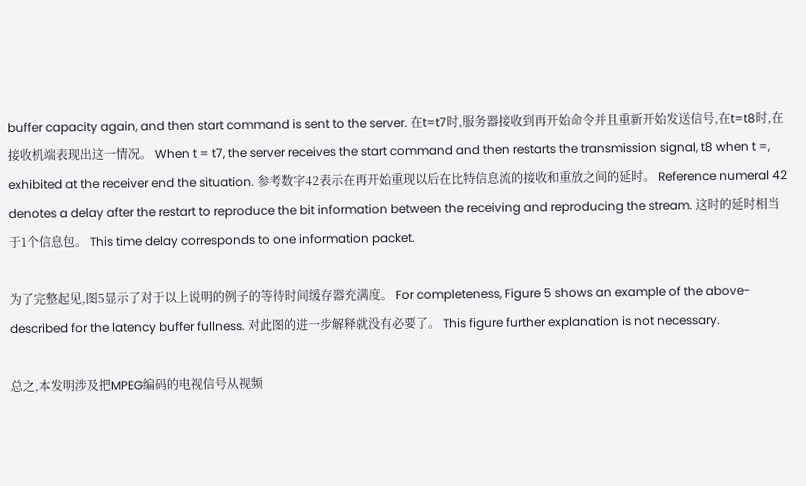buffer capacity again, and then start command is sent to the server. 在t=t7时,服务器接收到再开始命令并且重新开始发送信号,在t=t8时,在接收机端表现出这一情况。 When t = t7, the server receives the start command and then restarts the transmission signal, t8 when t =, exhibited at the receiver end the situation. 参考数字42表示在再开始重现以后在比特信息流的接收和重放之间的延时。 Reference numeral 42 denotes a delay after the restart to reproduce the bit information between the receiving and reproducing the stream. 这时的延时相当于1个信息包。 This time delay corresponds to one information packet.

为了完整起见,图5显示了对于以上说明的例子的等待时间缓存器充满度。 For completeness, Figure 5 shows an example of the above-described for the latency buffer fullness. 对此图的进一步解释就没有必要了。 This figure further explanation is not necessary.

总之,本发明涉及把MPEG编码的电视信号从视频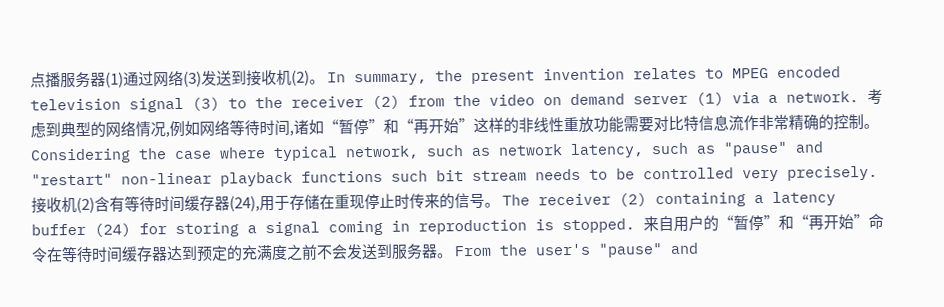点播服务器(1)通过网络(3)发送到接收机(2)。 In summary, the present invention relates to MPEG encoded television signal (3) to the receiver (2) from the video on demand server (1) via a network. 考虑到典型的网络情况,例如网络等待时间,诸如“暂停”和“再开始”这样的非线性重放功能需要对比特信息流作非常精确的控制。 Considering the case where typical network, such as network latency, such as "pause" and "restart" non-linear playback functions such bit stream needs to be controlled very precisely. 接收机(2)含有等待时间缓存器(24),用于存储在重现停止时传来的信号。 The receiver (2) containing a latency buffer (24) for storing a signal coming in reproduction is stopped. 来自用户的“暂停”和“再开始”命令在等待时间缓存器达到预定的充满度之前不会发送到服务器。 From the user's "pause" and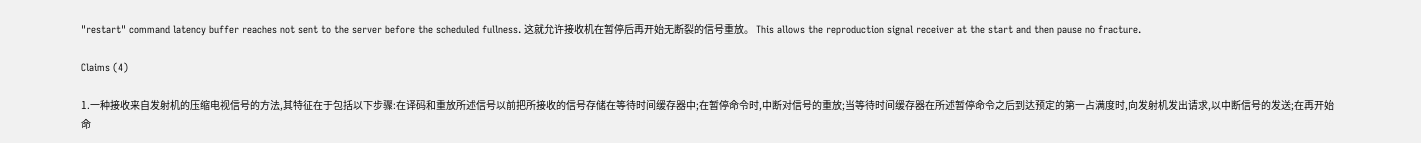"restart" command latency buffer reaches not sent to the server before the scheduled fullness. 这就允许接收机在暂停后再开始无断裂的信号重放。 This allows the reproduction signal receiver at the start and then pause no fracture.

Claims (4)

1.一种接收来自发射机的压缩电视信号的方法,其特征在于包括以下步骤:在译码和重放所述信号以前把所接收的信号存储在等待时间缓存器中;在暂停命令时,中断对信号的重放;当等待时间缓存器在所述暂停命令之后到达预定的第一占满度时,向发射机发出请求,以中断信号的发送;在再开始命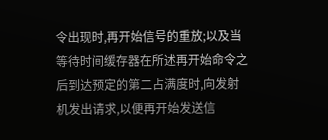令出现时,再开始信号的重放;以及当等待时间缓存器在所述再开始命令之后到达预定的第二占满度时,向发射机发出请求,以便再开始发送信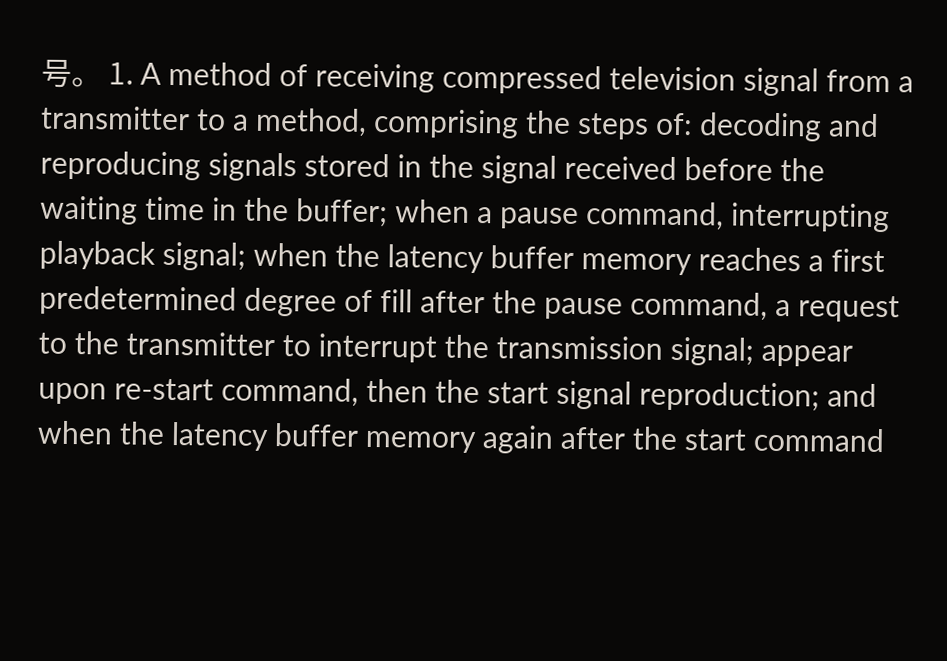号。 1. A method of receiving compressed television signal from a transmitter to a method, comprising the steps of: decoding and reproducing signals stored in the signal received before the waiting time in the buffer; when a pause command, interrupting playback signal; when the latency buffer memory reaches a first predetermined degree of fill after the pause command, a request to the transmitter to interrupt the transmission signal; appear upon re-start command, then the start signal reproduction; and when the latency buffer memory again after the start command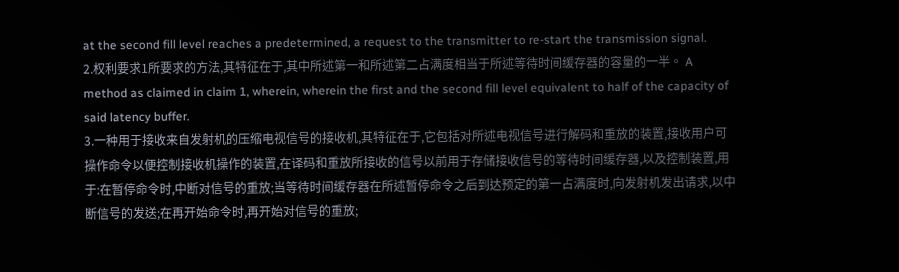at the second fill level reaches a predetermined, a request to the transmitter to re-start the transmission signal.
2.权利要求1所要求的方法,其特征在于,其中所述第一和所述第二占满度相当于所述等待时间缓存器的容量的一半。 A method as claimed in claim 1, wherein, wherein the first and the second fill level equivalent to half of the capacity of said latency buffer.
3.一种用于接收来自发射机的压缩电视信号的接收机,其特征在于,它包括对所述电视信号进行解码和重放的装置,接收用户可操作命令以便控制接收机操作的装置,在译码和重放所接收的信号以前用于存储接收信号的等待时间缓存器,以及控制装置,用于:在暂停命令时,中断对信号的重放;当等待时间缓存器在所述暂停命令之后到达预定的第一占满度时,向发射机发出请求,以中断信号的发送;在再开始命令时,再开始对信号的重放;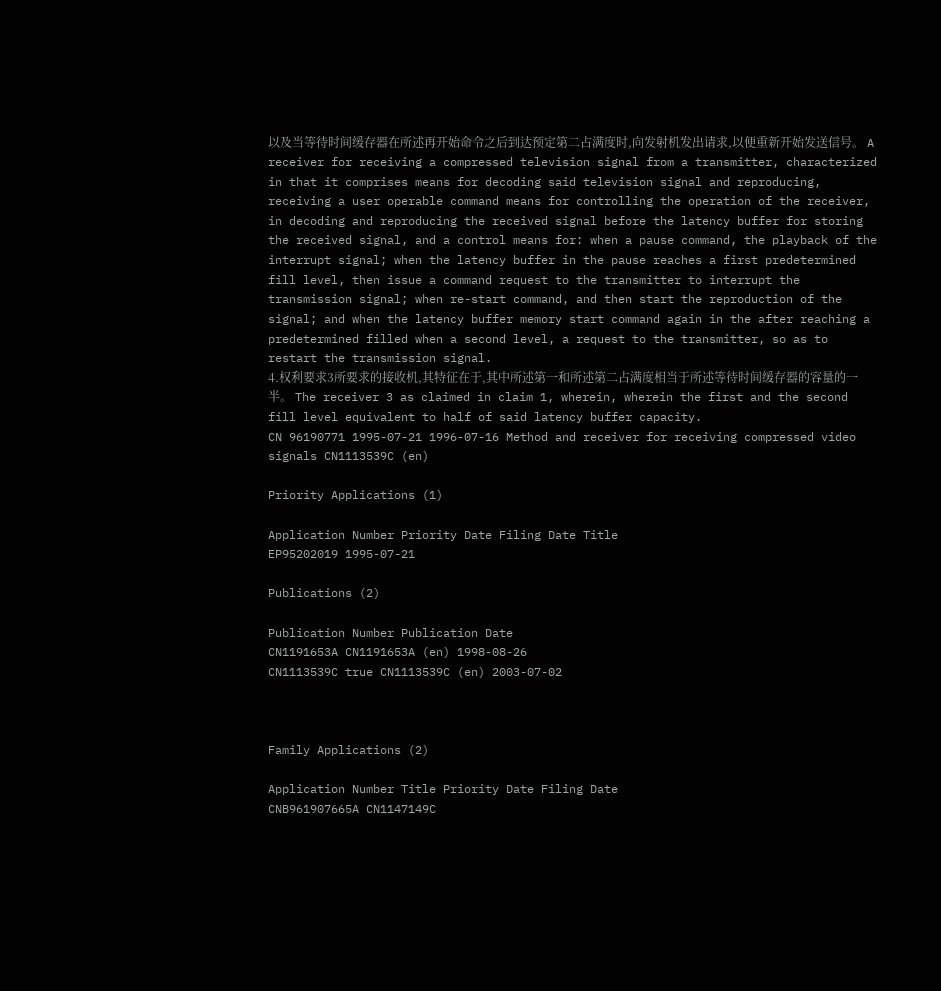以及当等待时间缓存器在所述再开始命令之后到达预定第二占满度时,向发射机发出请求,以便重新开始发送信号。 A receiver for receiving a compressed television signal from a transmitter, characterized in that it comprises means for decoding said television signal and reproducing, receiving a user operable command means for controlling the operation of the receiver, in decoding and reproducing the received signal before the latency buffer for storing the received signal, and a control means for: when a pause command, the playback of the interrupt signal; when the latency buffer in the pause reaches a first predetermined fill level, then issue a command request to the transmitter to interrupt the transmission signal; when re-start command, and then start the reproduction of the signal; and when the latency buffer memory start command again in the after reaching a predetermined filled when a second level, a request to the transmitter, so as to restart the transmission signal.
4.权利要求3所要求的接收机,其特征在于,其中所述第一和所述第二占满度相当于所述等待时间缓存器的容量的一半。 The receiver 3 as claimed in claim 1, wherein, wherein the first and the second fill level equivalent to half of said latency buffer capacity.
CN 96190771 1995-07-21 1996-07-16 Method and receiver for receiving compressed video signals CN1113539C (en)

Priority Applications (1)

Application Number Priority Date Filing Date Title
EP95202019 1995-07-21

Publications (2)

Publication Number Publication Date
CN1191653A CN1191653A (en) 1998-08-26
CN1113539C true CN1113539C (en) 2003-07-02



Family Applications (2)

Application Number Title Priority Date Filing Date
CNB961907665A CN1147149C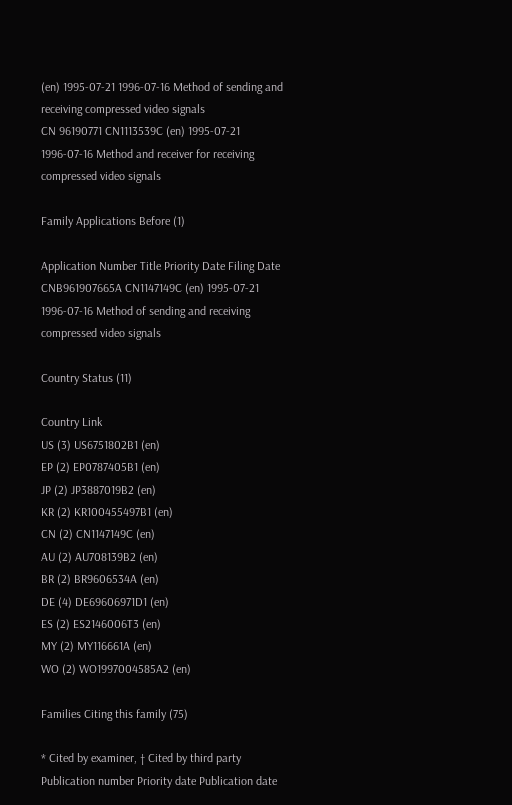(en) 1995-07-21 1996-07-16 Method of sending and receiving compressed video signals
CN 96190771 CN1113539C (en) 1995-07-21 1996-07-16 Method and receiver for receiving compressed video signals

Family Applications Before (1)

Application Number Title Priority Date Filing Date
CNB961907665A CN1147149C (en) 1995-07-21 1996-07-16 Method of sending and receiving compressed video signals

Country Status (11)

Country Link
US (3) US6751802B1 (en)
EP (2) EP0787405B1 (en)
JP (2) JP3887019B2 (en)
KR (2) KR100455497B1 (en)
CN (2) CN1147149C (en)
AU (2) AU708139B2 (en)
BR (2) BR9606534A (en)
DE (4) DE69606971D1 (en)
ES (2) ES2146006T3 (en)
MY (2) MY116661A (en)
WO (2) WO1997004585A2 (en)

Families Citing this family (75)

* Cited by examiner, † Cited by third party
Publication number Priority date Publication date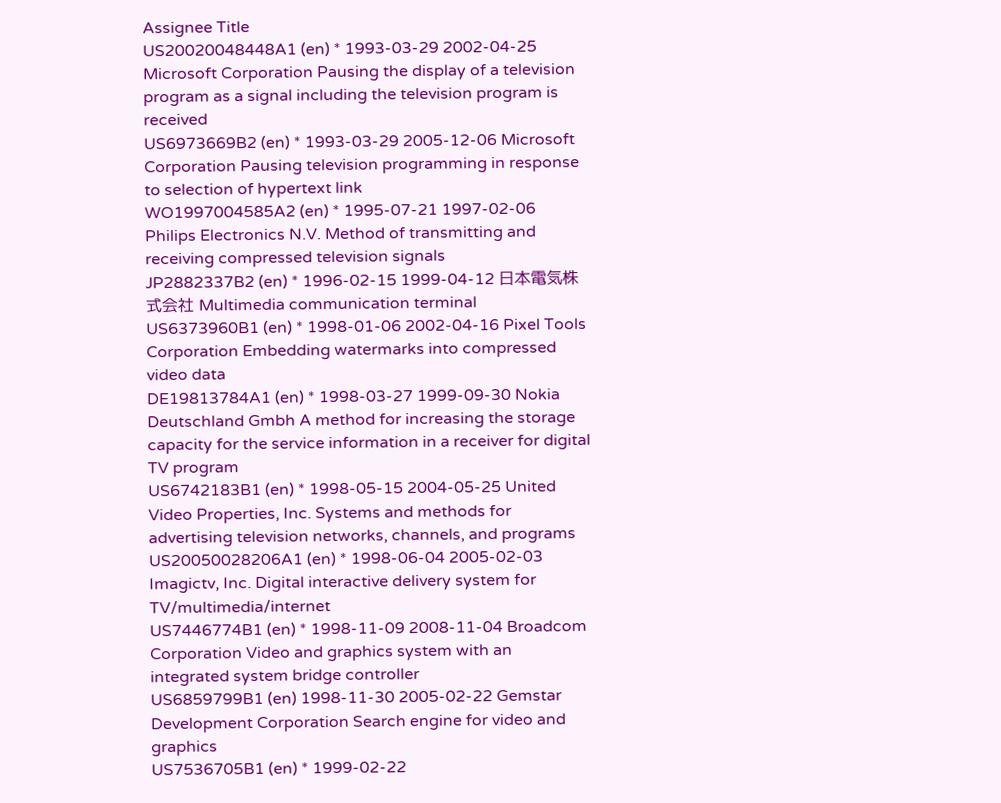Assignee Title
US20020048448A1 (en) * 1993-03-29 2002-04-25 Microsoft Corporation Pausing the display of a television program as a signal including the television program is received
US6973669B2 (en) * 1993-03-29 2005-12-06 Microsoft Corporation Pausing television programming in response to selection of hypertext link
WO1997004585A2 (en) * 1995-07-21 1997-02-06 Philips Electronics N.V. Method of transmitting and receiving compressed television signals
JP2882337B2 (en) * 1996-02-15 1999-04-12 日本電気株式会社 Multimedia communication terminal
US6373960B1 (en) * 1998-01-06 2002-04-16 Pixel Tools Corporation Embedding watermarks into compressed video data
DE19813784A1 (en) * 1998-03-27 1999-09-30 Nokia Deutschland Gmbh A method for increasing the storage capacity for the service information in a receiver for digital TV program
US6742183B1 (en) * 1998-05-15 2004-05-25 United Video Properties, Inc. Systems and methods for advertising television networks, channels, and programs
US20050028206A1 (en) * 1998-06-04 2005-02-03 Imagictv, Inc. Digital interactive delivery system for TV/multimedia/internet
US7446774B1 (en) * 1998-11-09 2008-11-04 Broadcom Corporation Video and graphics system with an integrated system bridge controller
US6859799B1 (en) 1998-11-30 2005-02-22 Gemstar Development Corporation Search engine for video and graphics
US7536705B1 (en) * 1999-02-22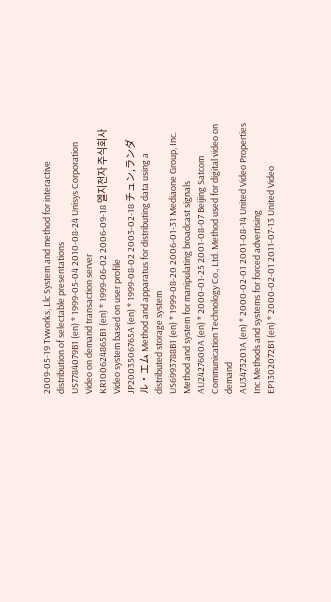2009-05-19 Tvworks, Llc System and method for interactive distribution of selectable presentations
US7784079B1 (en) * 1999-05-04 2010-08-24 Unisys Corporation Video on demand transaction server
KR100624865B1 (en) * 1999-06-02 2006-09-18 엘지전자 주식회사 Video system based on user profile
JP2003506765A (en) * 1999-08-02 2003-02-18 チュン,ランダル・エム Method and apparatus for distributing data using a distributed storage system
US6993788B1 (en) * 1999-08-20 2006-01-31 Mediaone Group, Inc. Method and system for manipulating broadcast signals
AU2427600A (en) * 2000-01-25 2001-08-07 Beijing Satcom Communication Technology Co., Ltd. Method used for digital video on demand
AU3473201A (en) * 2000-02-01 2001-08-14 United Video Properties Inc Methods and systems for forced advertising
EP1302072B1 (en) * 2000-02-01 2011-07-13 United Video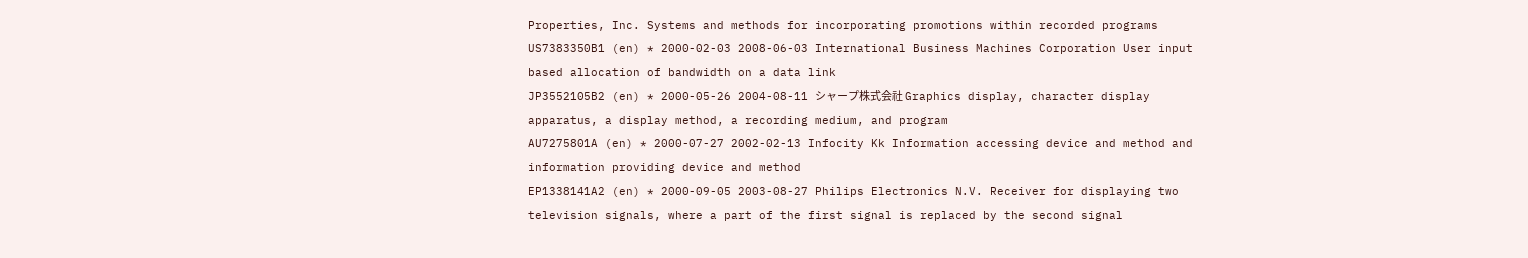Properties, Inc. Systems and methods for incorporating promotions within recorded programs
US7383350B1 (en) * 2000-02-03 2008-06-03 International Business Machines Corporation User input based allocation of bandwidth on a data link
JP3552105B2 (en) * 2000-05-26 2004-08-11 シャープ株式会社 Graphics display, character display apparatus, a display method, a recording medium, and program
AU7275801A (en) * 2000-07-27 2002-02-13 Infocity Kk Information accessing device and method and information providing device and method
EP1338141A2 (en) * 2000-09-05 2003-08-27 Philips Electronics N.V. Receiver for displaying two television signals, where a part of the first signal is replaced by the second signal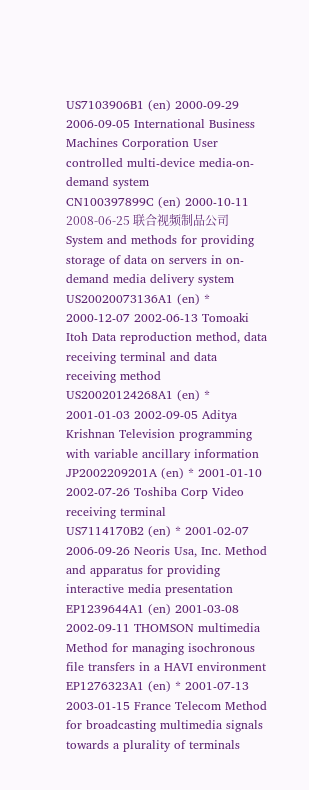US7103906B1 (en) 2000-09-29 2006-09-05 International Business Machines Corporation User controlled multi-device media-on-demand system
CN100397899C (en) 2000-10-11 2008-06-25 联合视频制品公司 System and methods for providing storage of data on servers in on-demand media delivery system
US20020073136A1 (en) * 2000-12-07 2002-06-13 Tomoaki Itoh Data reproduction method, data receiving terminal and data receiving method
US20020124268A1 (en) * 2001-01-03 2002-09-05 Aditya Krishnan Television programming with variable ancillary information
JP2002209201A (en) * 2001-01-10 2002-07-26 Toshiba Corp Video receiving terminal
US7114170B2 (en) * 2001-02-07 2006-09-26 Neoris Usa, Inc. Method and apparatus for providing interactive media presentation
EP1239644A1 (en) 2001-03-08 2002-09-11 THOMSON multimedia Method for managing isochronous file transfers in a HAVI environment
EP1276323A1 (en) * 2001-07-13 2003-01-15 France Telecom Method for broadcasting multimedia signals towards a plurality of terminals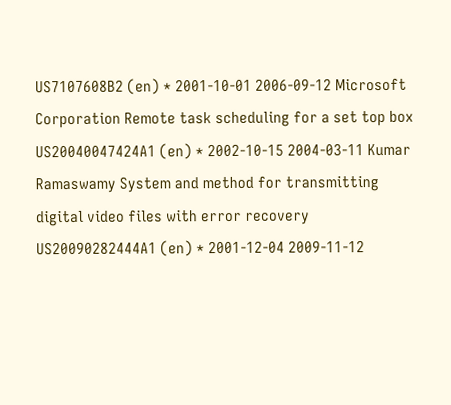US7107608B2 (en) * 2001-10-01 2006-09-12 Microsoft Corporation Remote task scheduling for a set top box
US20040047424A1 (en) * 2002-10-15 2004-03-11 Kumar Ramaswamy System and method for transmitting digital video files with error recovery
US20090282444A1 (en) * 2001-12-04 2009-11-12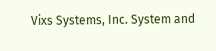Vixs Systems, Inc. System and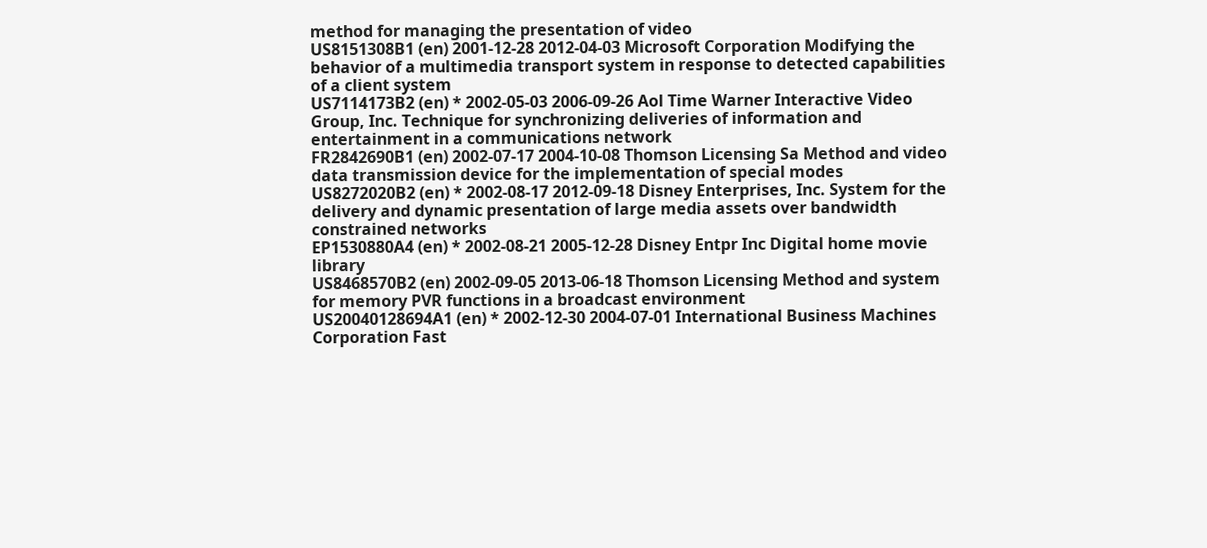method for managing the presentation of video
US8151308B1 (en) 2001-12-28 2012-04-03 Microsoft Corporation Modifying the behavior of a multimedia transport system in response to detected capabilities of a client system
US7114173B2 (en) * 2002-05-03 2006-09-26 Aol Time Warner Interactive Video Group, Inc. Technique for synchronizing deliveries of information and entertainment in a communications network
FR2842690B1 (en) 2002-07-17 2004-10-08 Thomson Licensing Sa Method and video data transmission device for the implementation of special modes
US8272020B2 (en) * 2002-08-17 2012-09-18 Disney Enterprises, Inc. System for the delivery and dynamic presentation of large media assets over bandwidth constrained networks
EP1530880A4 (en) * 2002-08-21 2005-12-28 Disney Entpr Inc Digital home movie library
US8468570B2 (en) 2002-09-05 2013-06-18 Thomson Licensing Method and system for memory PVR functions in a broadcast environment
US20040128694A1 (en) * 2002-12-30 2004-07-01 International Business Machines Corporation Fast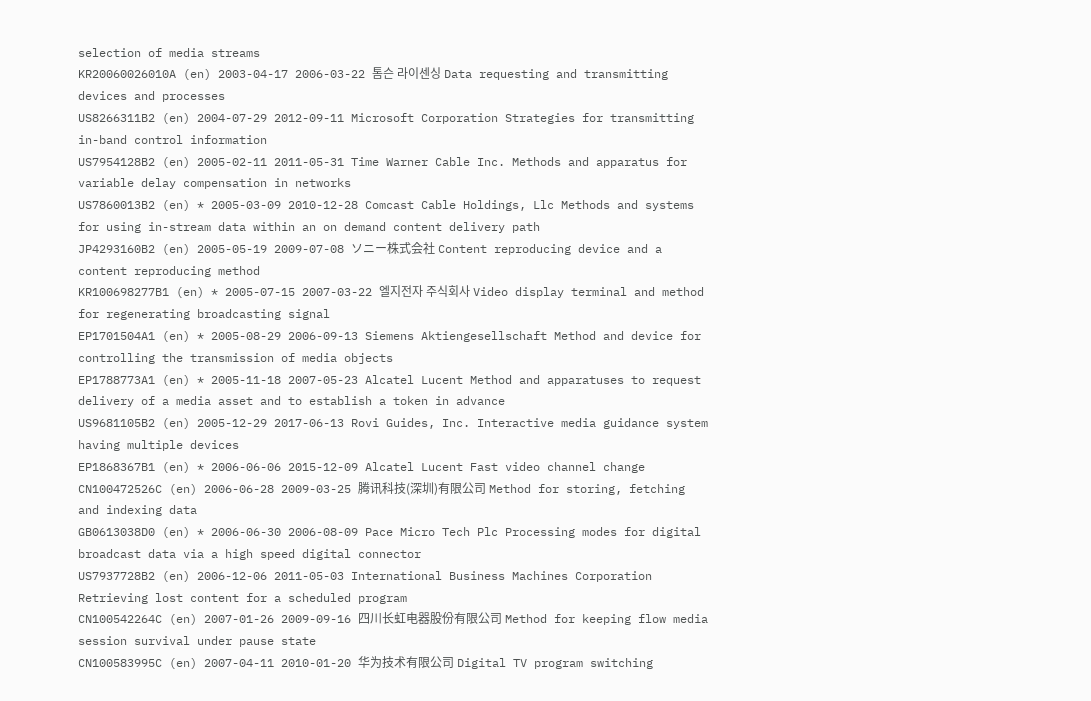selection of media streams
KR20060026010A (en) 2003-04-17 2006-03-22 톰슨 라이센싱 Data requesting and transmitting devices and processes
US8266311B2 (en) 2004-07-29 2012-09-11 Microsoft Corporation Strategies for transmitting in-band control information
US7954128B2 (en) 2005-02-11 2011-05-31 Time Warner Cable Inc. Methods and apparatus for variable delay compensation in networks
US7860013B2 (en) * 2005-03-09 2010-12-28 Comcast Cable Holdings, Llc Methods and systems for using in-stream data within an on demand content delivery path
JP4293160B2 (en) 2005-05-19 2009-07-08 ソニー株式会社 Content reproducing device and a content reproducing method
KR100698277B1 (en) * 2005-07-15 2007-03-22 엘지전자 주식회사 Video display terminal and method for regenerating broadcasting signal
EP1701504A1 (en) * 2005-08-29 2006-09-13 Siemens Aktiengesellschaft Method and device for controlling the transmission of media objects
EP1788773A1 (en) * 2005-11-18 2007-05-23 Alcatel Lucent Method and apparatuses to request delivery of a media asset and to establish a token in advance
US9681105B2 (en) 2005-12-29 2017-06-13 Rovi Guides, Inc. Interactive media guidance system having multiple devices
EP1868367B1 (en) * 2006-06-06 2015-12-09 Alcatel Lucent Fast video channel change
CN100472526C (en) 2006-06-28 2009-03-25 腾讯科技(深圳)有限公司 Method for storing, fetching and indexing data
GB0613038D0 (en) * 2006-06-30 2006-08-09 Pace Micro Tech Plc Processing modes for digital broadcast data via a high speed digital connector
US7937728B2 (en) 2006-12-06 2011-05-03 International Business Machines Corporation Retrieving lost content for a scheduled program
CN100542264C (en) 2007-01-26 2009-09-16 四川长虹电器股份有限公司 Method for keeping flow media session survival under pause state
CN100583995C (en) 2007-04-11 2010-01-20 华为技术有限公司 Digital TV program switching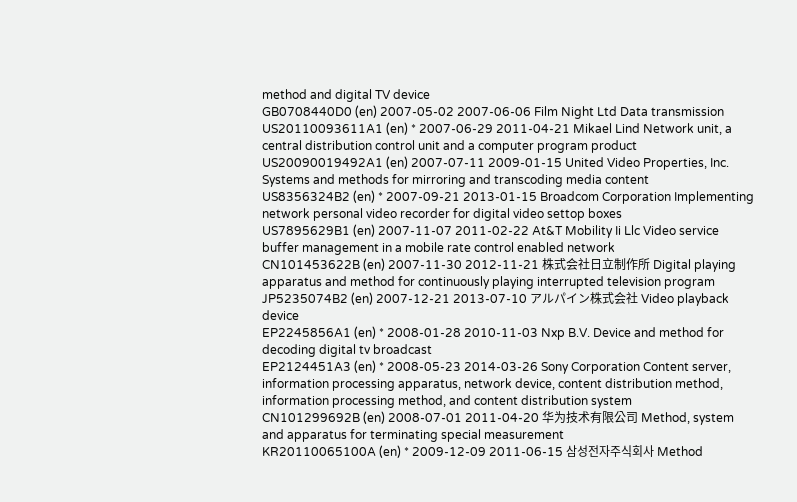method and digital TV device
GB0708440D0 (en) 2007-05-02 2007-06-06 Film Night Ltd Data transmission
US20110093611A1 (en) * 2007-06-29 2011-04-21 Mikael Lind Network unit, a central distribution control unit and a computer program product
US20090019492A1 (en) 2007-07-11 2009-01-15 United Video Properties, Inc. Systems and methods for mirroring and transcoding media content
US8356324B2 (en) * 2007-09-21 2013-01-15 Broadcom Corporation Implementing network personal video recorder for digital video settop boxes
US7895629B1 (en) 2007-11-07 2011-02-22 At&T Mobility Ii Llc Video service buffer management in a mobile rate control enabled network
CN101453622B (en) 2007-11-30 2012-11-21 株式会社日立制作所 Digital playing apparatus and method for continuously playing interrupted television program
JP5235074B2 (en) 2007-12-21 2013-07-10 アルパイン株式会社 Video playback device
EP2245856A1 (en) * 2008-01-28 2010-11-03 Nxp B.V. Device and method for decoding digital tv broadcast
EP2124451A3 (en) * 2008-05-23 2014-03-26 Sony Corporation Content server, information processing apparatus, network device, content distribution method, information processing method, and content distribution system
CN101299692B (en) 2008-07-01 2011-04-20 华为技术有限公司 Method, system and apparatus for terminating special measurement
KR20110065100A (en) * 2009-12-09 2011-06-15 삼성전자주식회사 Method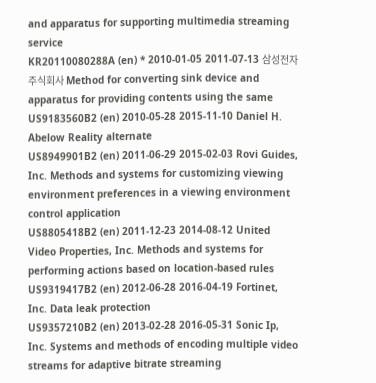and apparatus for supporting multimedia streaming service
KR20110080288A (en) * 2010-01-05 2011-07-13 삼성전자주식회사 Method for converting sink device and apparatus for providing contents using the same
US9183560B2 (en) 2010-05-28 2015-11-10 Daniel H. Abelow Reality alternate
US8949901B2 (en) 2011-06-29 2015-02-03 Rovi Guides, Inc. Methods and systems for customizing viewing environment preferences in a viewing environment control application
US8805418B2 (en) 2011-12-23 2014-08-12 United Video Properties, Inc. Methods and systems for performing actions based on location-based rules
US9319417B2 (en) 2012-06-28 2016-04-19 Fortinet, Inc. Data leak protection
US9357210B2 (en) 2013-02-28 2016-05-31 Sonic Ip, Inc. Systems and methods of encoding multiple video streams for adaptive bitrate streaming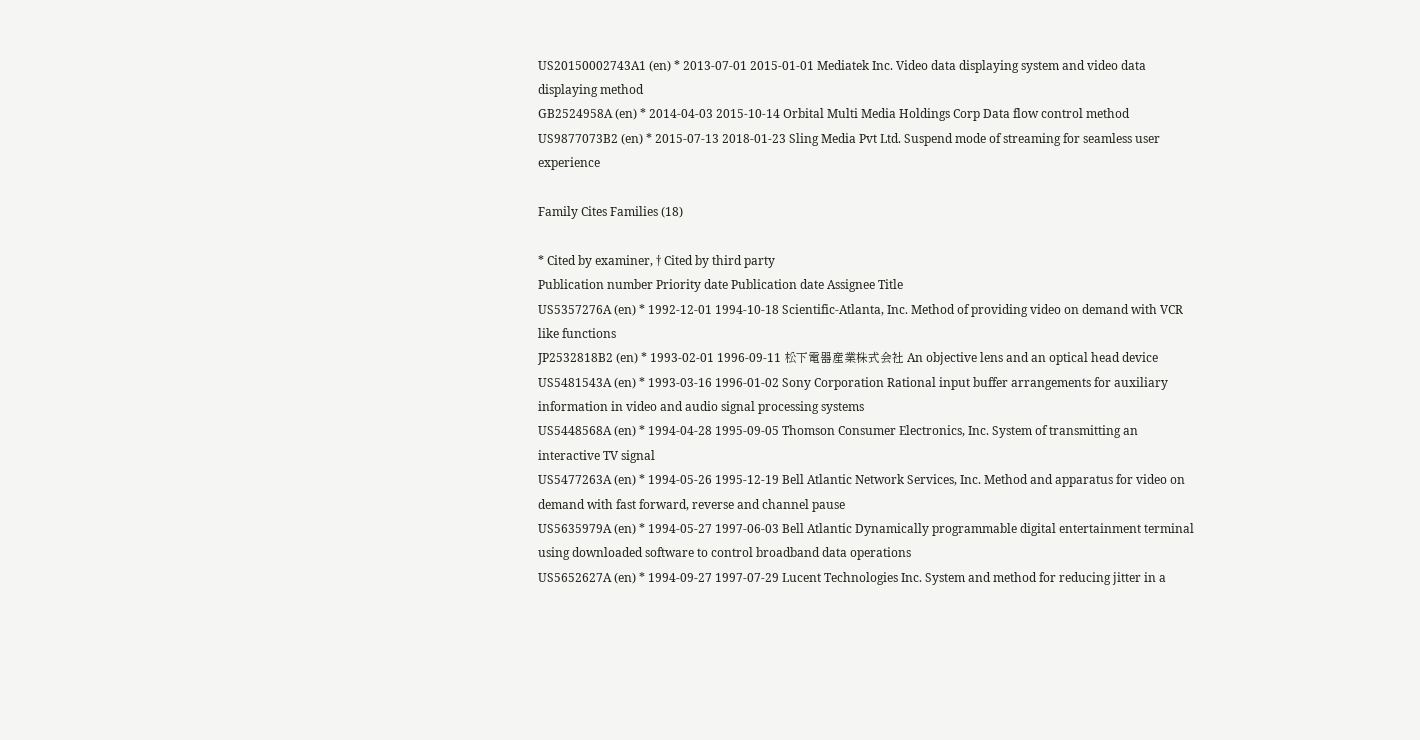US20150002743A1 (en) * 2013-07-01 2015-01-01 Mediatek Inc. Video data displaying system and video data displaying method
GB2524958A (en) * 2014-04-03 2015-10-14 Orbital Multi Media Holdings Corp Data flow control method
US9877073B2 (en) * 2015-07-13 2018-01-23 Sling Media Pvt Ltd. Suspend mode of streaming for seamless user experience

Family Cites Families (18)

* Cited by examiner, † Cited by third party
Publication number Priority date Publication date Assignee Title
US5357276A (en) * 1992-12-01 1994-10-18 Scientific-Atlanta, Inc. Method of providing video on demand with VCR like functions
JP2532818B2 (en) * 1993-02-01 1996-09-11 松下電器産業株式会社 An objective lens and an optical head device
US5481543A (en) * 1993-03-16 1996-01-02 Sony Corporation Rational input buffer arrangements for auxiliary information in video and audio signal processing systems
US5448568A (en) * 1994-04-28 1995-09-05 Thomson Consumer Electronics, Inc. System of transmitting an interactive TV signal
US5477263A (en) * 1994-05-26 1995-12-19 Bell Atlantic Network Services, Inc. Method and apparatus for video on demand with fast forward, reverse and channel pause
US5635979A (en) * 1994-05-27 1997-06-03 Bell Atlantic Dynamically programmable digital entertainment terminal using downloaded software to control broadband data operations
US5652627A (en) * 1994-09-27 1997-07-29 Lucent Technologies Inc. System and method for reducing jitter in a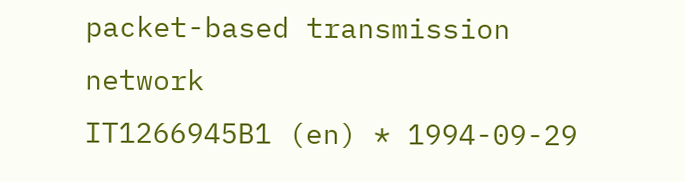packet-based transmission network
IT1266945B1 (en) * 1994-09-29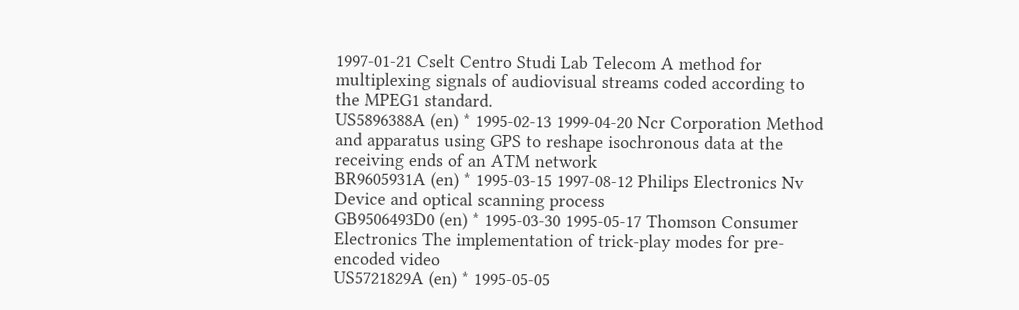1997-01-21 Cselt Centro Studi Lab Telecom A method for multiplexing signals of audiovisual streams coded according to the MPEG1 standard.
US5896388A (en) * 1995-02-13 1999-04-20 Ncr Corporation Method and apparatus using GPS to reshape isochronous data at the receiving ends of an ATM network
BR9605931A (en) * 1995-03-15 1997-08-12 Philips Electronics Nv Device and optical scanning process
GB9506493D0 (en) * 1995-03-30 1995-05-17 Thomson Consumer Electronics The implementation of trick-play modes for pre-encoded video
US5721829A (en) * 1995-05-05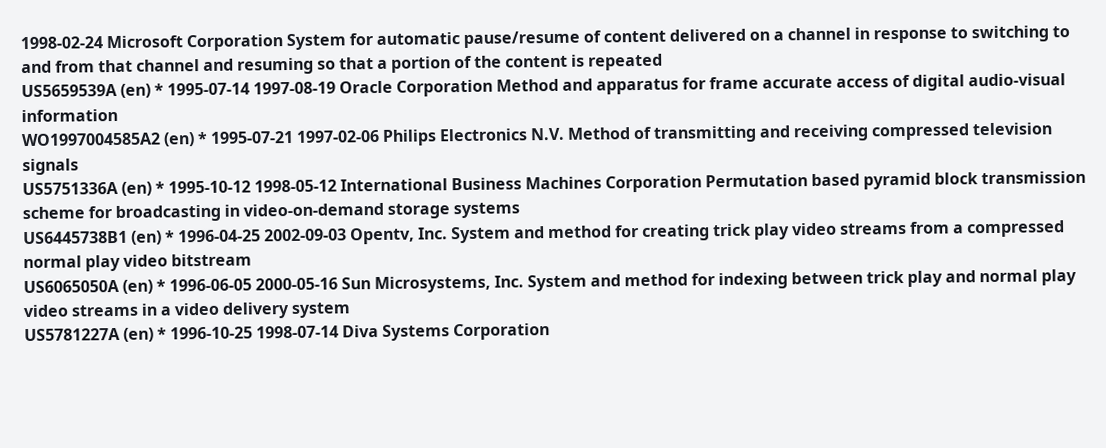1998-02-24 Microsoft Corporation System for automatic pause/resume of content delivered on a channel in response to switching to and from that channel and resuming so that a portion of the content is repeated
US5659539A (en) * 1995-07-14 1997-08-19 Oracle Corporation Method and apparatus for frame accurate access of digital audio-visual information
WO1997004585A2 (en) * 1995-07-21 1997-02-06 Philips Electronics N.V. Method of transmitting and receiving compressed television signals
US5751336A (en) * 1995-10-12 1998-05-12 International Business Machines Corporation Permutation based pyramid block transmission scheme for broadcasting in video-on-demand storage systems
US6445738B1 (en) * 1996-04-25 2002-09-03 Opentv, Inc. System and method for creating trick play video streams from a compressed normal play video bitstream
US6065050A (en) * 1996-06-05 2000-05-16 Sun Microsystems, Inc. System and method for indexing between trick play and normal play video streams in a video delivery system
US5781227A (en) * 1996-10-25 1998-07-14 Diva Systems Corporation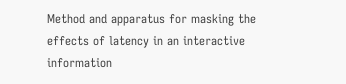Method and apparatus for masking the effects of latency in an interactive information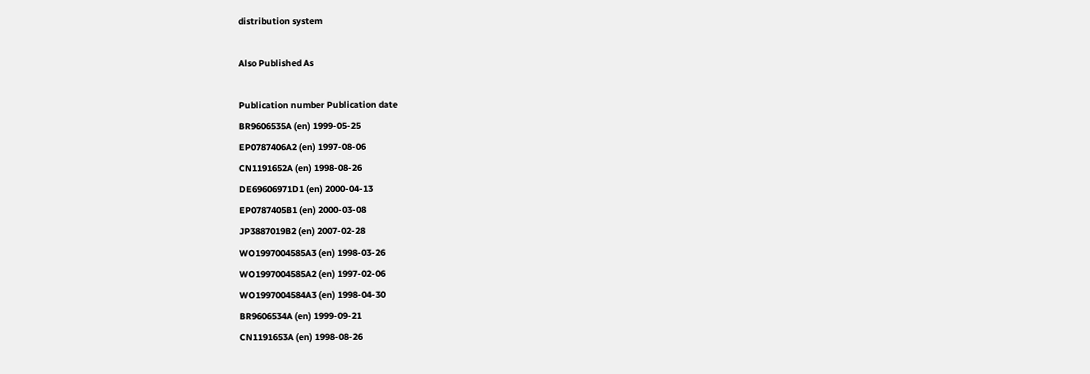distribution system

Also Published As

Publication number Publication date
BR9606535A (en) 1999-05-25
EP0787406A2 (en) 1997-08-06
CN1191652A (en) 1998-08-26
DE69606971D1 (en) 2000-04-13
EP0787405B1 (en) 2000-03-08
JP3887019B2 (en) 2007-02-28
WO1997004585A3 (en) 1998-03-26
WO1997004585A2 (en) 1997-02-06
WO1997004584A3 (en) 1998-04-30
BR9606534A (en) 1999-09-21
CN1191653A (en) 1998-08-26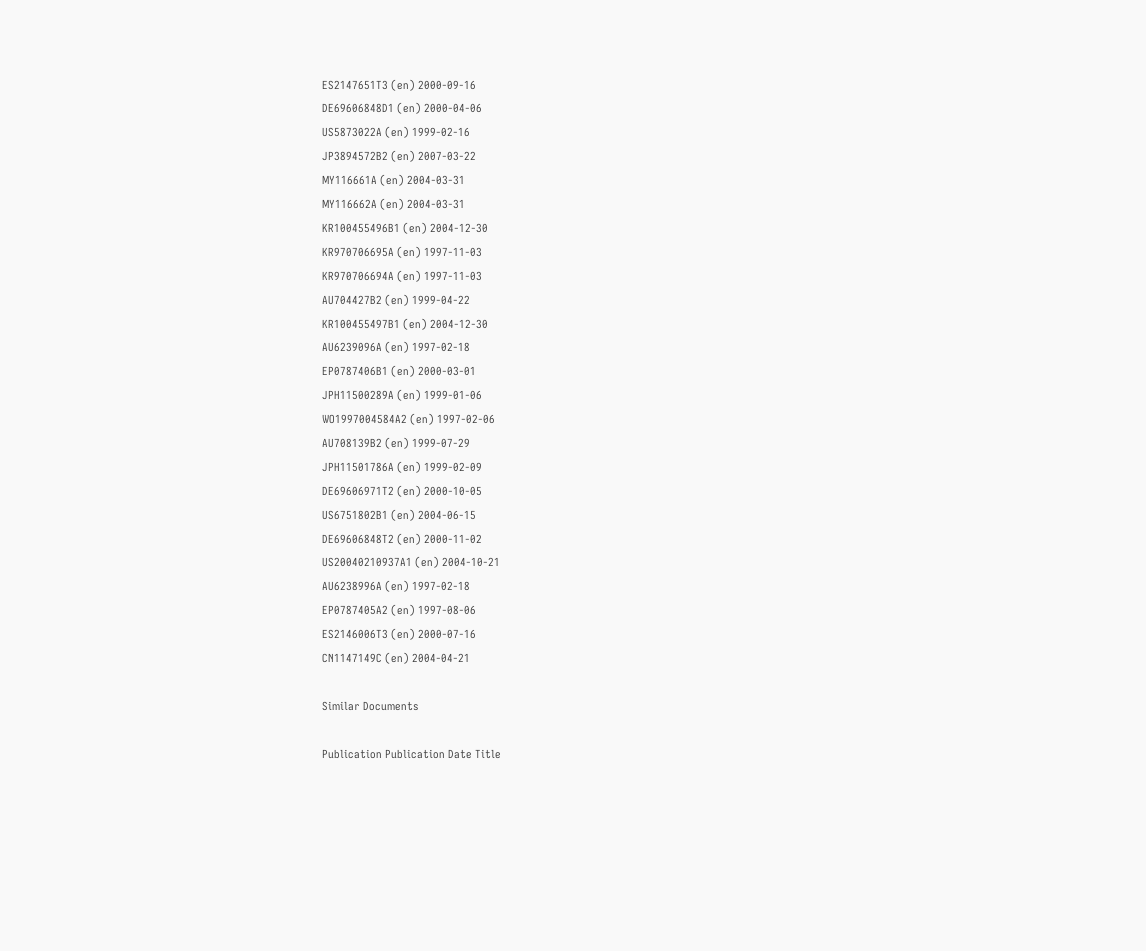ES2147651T3 (en) 2000-09-16
DE69606848D1 (en) 2000-04-06
US5873022A (en) 1999-02-16
JP3894572B2 (en) 2007-03-22
MY116661A (en) 2004-03-31
MY116662A (en) 2004-03-31
KR100455496B1 (en) 2004-12-30
KR970706695A (en) 1997-11-03
KR970706694A (en) 1997-11-03
AU704427B2 (en) 1999-04-22
KR100455497B1 (en) 2004-12-30
AU6239096A (en) 1997-02-18
EP0787406B1 (en) 2000-03-01
JPH11500289A (en) 1999-01-06
WO1997004584A2 (en) 1997-02-06
AU708139B2 (en) 1999-07-29
JPH11501786A (en) 1999-02-09
DE69606971T2 (en) 2000-10-05
US6751802B1 (en) 2004-06-15
DE69606848T2 (en) 2000-11-02
US20040210937A1 (en) 2004-10-21
AU6238996A (en) 1997-02-18
EP0787405A2 (en) 1997-08-06
ES2146006T3 (en) 2000-07-16
CN1147149C (en) 2004-04-21

Similar Documents

Publication Publication Date Title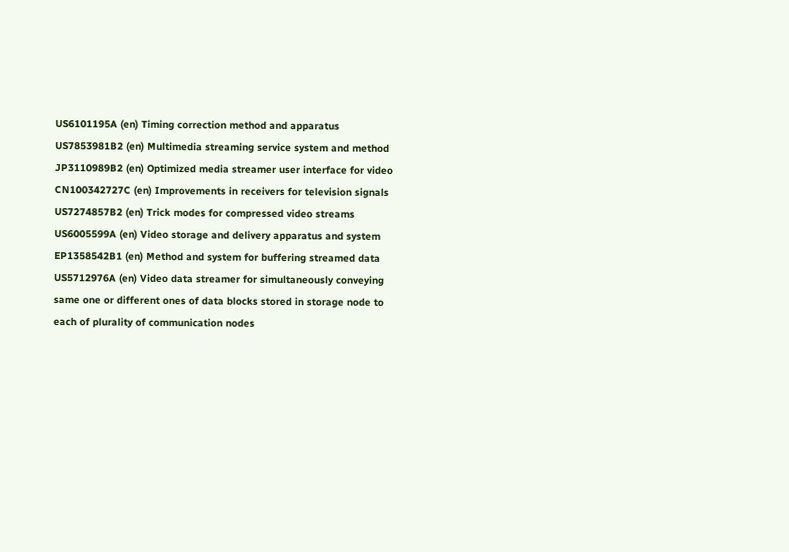US6101195A (en) Timing correction method and apparatus
US7853981B2 (en) Multimedia streaming service system and method
JP3110989B2 (en) Optimized media streamer user interface for video
CN100342727C (en) Improvements in receivers for television signals
US7274857B2 (en) Trick modes for compressed video streams
US6005599A (en) Video storage and delivery apparatus and system
EP1358542B1 (en) Method and system for buffering streamed data
US5712976A (en) Video data streamer for simultaneously conveying same one or different ones of data blocks stored in storage node to each of plurality of communication nodes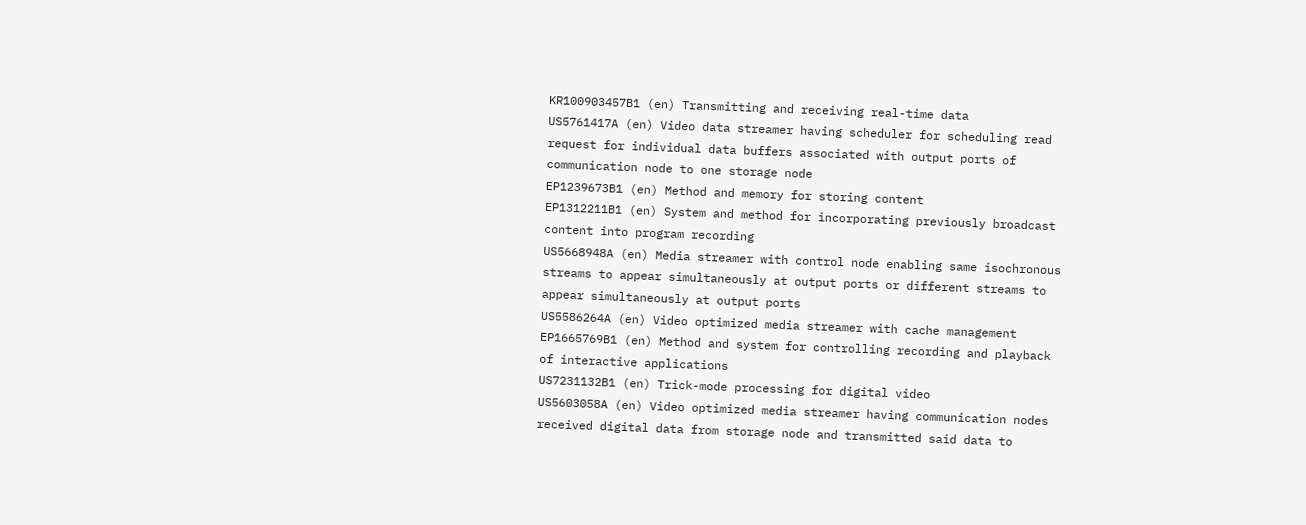KR100903457B1 (en) Transmitting and receiving real-time data
US5761417A (en) Video data streamer having scheduler for scheduling read request for individual data buffers associated with output ports of communication node to one storage node
EP1239673B1 (en) Method and memory for storing content
EP1312211B1 (en) System and method for incorporating previously broadcast content into program recording
US5668948A (en) Media streamer with control node enabling same isochronous streams to appear simultaneously at output ports or different streams to appear simultaneously at output ports
US5586264A (en) Video optimized media streamer with cache management
EP1665769B1 (en) Method and system for controlling recording and playback of interactive applications
US7231132B1 (en) Trick-mode processing for digital video
US5603058A (en) Video optimized media streamer having communication nodes received digital data from storage node and transmitted said data to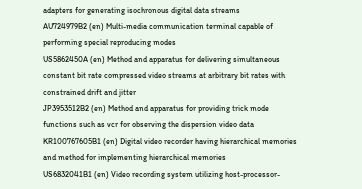adapters for generating isochronous digital data streams
AU724979B2 (en) Multi-media communication terminal capable of performing special reproducing modes
US5862450A (en) Method and apparatus for delivering simultaneous constant bit rate compressed video streams at arbitrary bit rates with constrained drift and jitter
JP3953512B2 (en) Method and apparatus for providing trick mode functions such as vcr for observing the dispersion video data
KR100767605B1 (en) Digital video recorder having hierarchical memories and method for implementing hierarchical memories
US6832041B1 (en) Video recording system utilizing host-processor-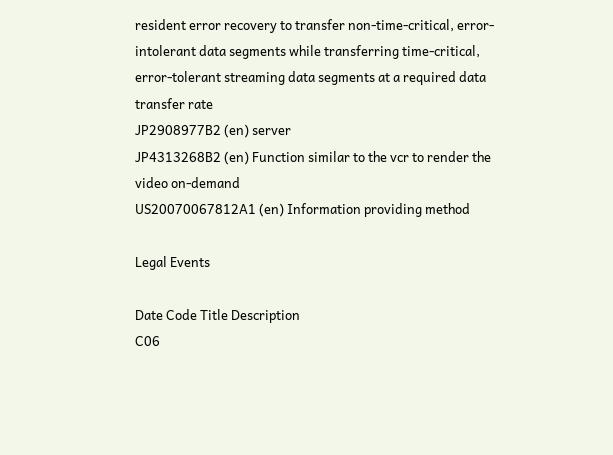resident error recovery to transfer non-time-critical, error-intolerant data segments while transferring time-critical, error-tolerant streaming data segments at a required data transfer rate
JP2908977B2 (en) server
JP4313268B2 (en) Function similar to the vcr to render the video on-demand
US20070067812A1 (en) Information providing method

Legal Events

Date Code Title Description
C06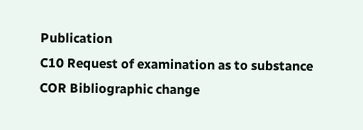Publication
C10 Request of examination as to substance
COR Bibliographic change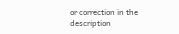or correction in the description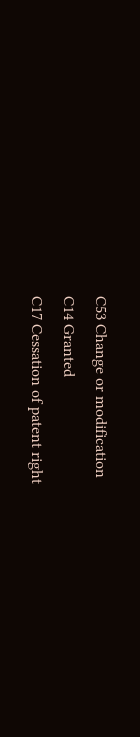C53 Change or modification
C14 Granted
C17 Cessation of patent right